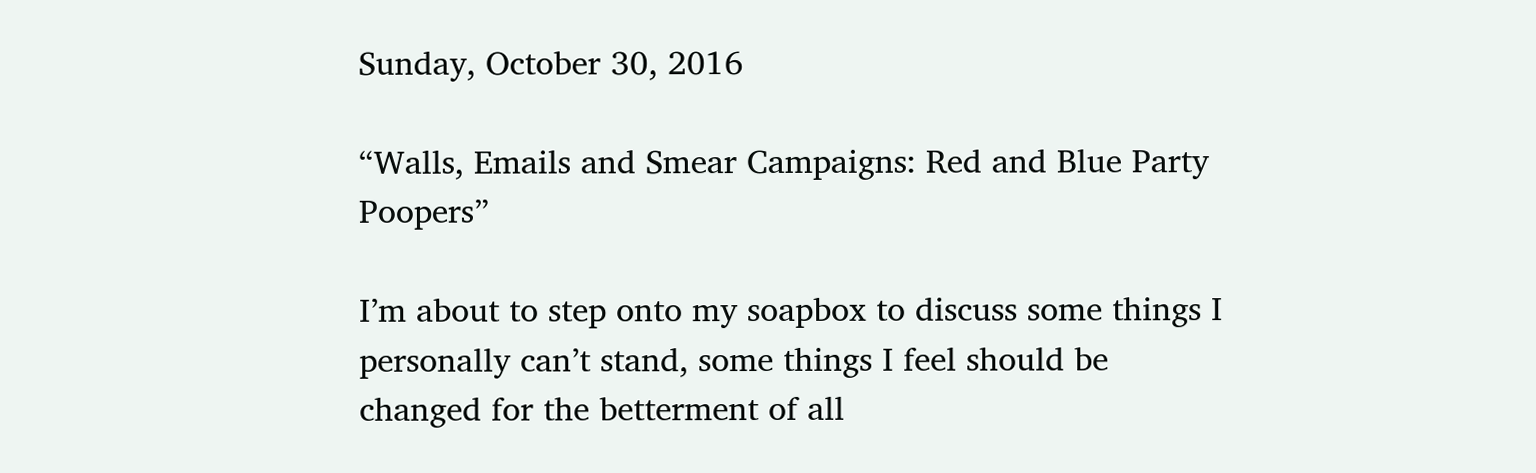Sunday, October 30, 2016

“Walls, Emails and Smear Campaigns: Red and Blue Party Poopers”

I’m about to step onto my soapbox to discuss some things I personally can’t stand, some things I feel should be changed for the betterment of all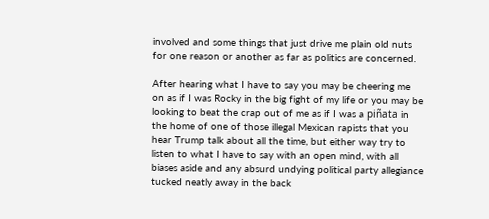involved and some things that just drive me plain old nuts for one reason or another as far as politics are concerned.

After hearing what I have to say you may be cheering me on as if I was Rocky in the big fight of my life or you may be looking to beat the crap out of me as if I was a piñata in the home of one of those illegal Mexican rapists that you hear Trump talk about all the time, but either way try to listen to what I have to say with an open mind, with all biases aside and any absurd undying political party allegiance tucked neatly away in the back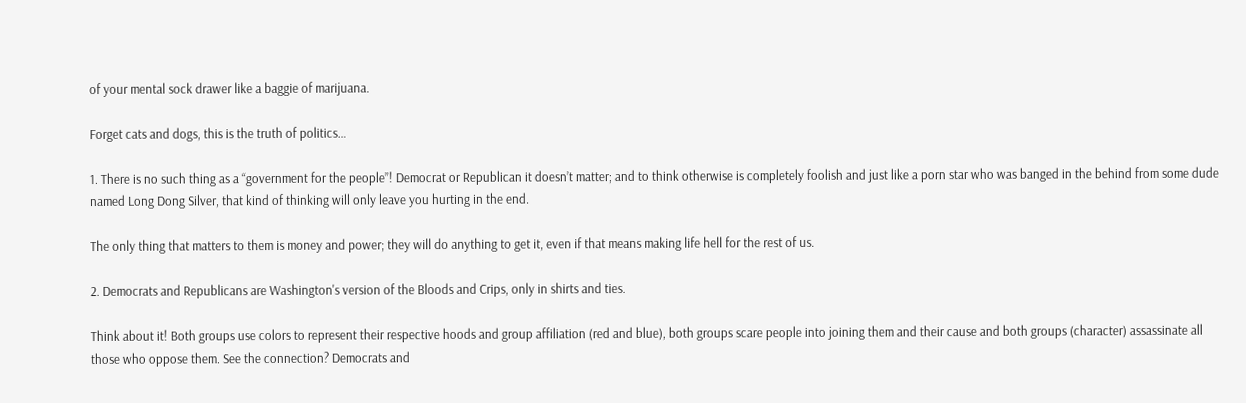of your mental sock drawer like a baggie of marijuana.

Forget cats and dogs, this is the truth of politics…

1. There is no such thing as a “government for the people”! Democrat or Republican it doesn’t matter; and to think otherwise is completely foolish and just like a porn star who was banged in the behind from some dude named Long Dong Silver, that kind of thinking will only leave you hurting in the end.

The only thing that matters to them is money and power; they will do anything to get it, even if that means making life hell for the rest of us.

2. Democrats and Republicans are Washington's version of the Bloods and Crips, only in shirts and ties.

Think about it! Both groups use colors to represent their respective hoods and group affiliation (red and blue), both groups scare people into joining them and their cause and both groups (character) assassinate all those who oppose them. See the connection? Democrats and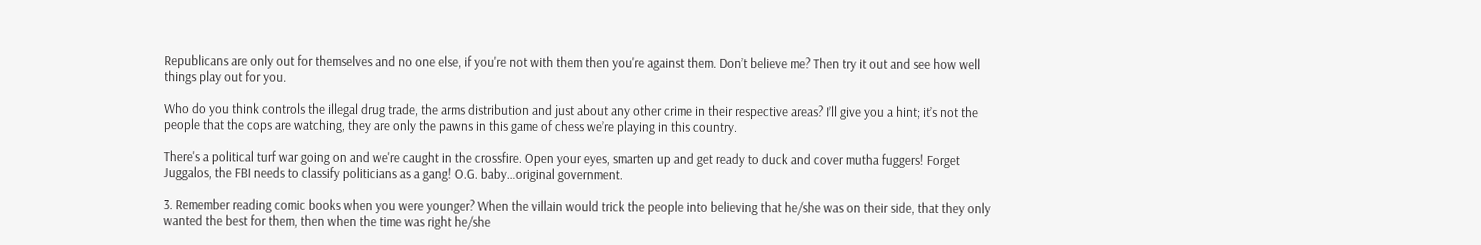Republicans are only out for themselves and no one else, if you're not with them then you're against them. Don’t believe me? Then try it out and see how well things play out for you.

Who do you think controls the illegal drug trade, the arms distribution and just about any other crime in their respective areas? I’ll give you a hint; it’s not the people that the cops are watching, they are only the pawns in this game of chess we’re playing in this country.

There's a political turf war going on and we're caught in the crossfire. Open your eyes, smarten up and get ready to duck and cover mutha fuggers! Forget Juggalos, the FBI needs to classify politicians as a gang! O.G. baby…original government.

3. Remember reading comic books when you were younger? When the villain would trick the people into believing that he/she was on their side, that they only wanted the best for them, then when the time was right he/she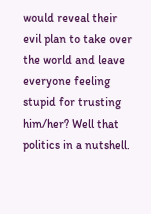would reveal their evil plan to take over the world and leave everyone feeling stupid for trusting him/her? Well that politics in a nutshell.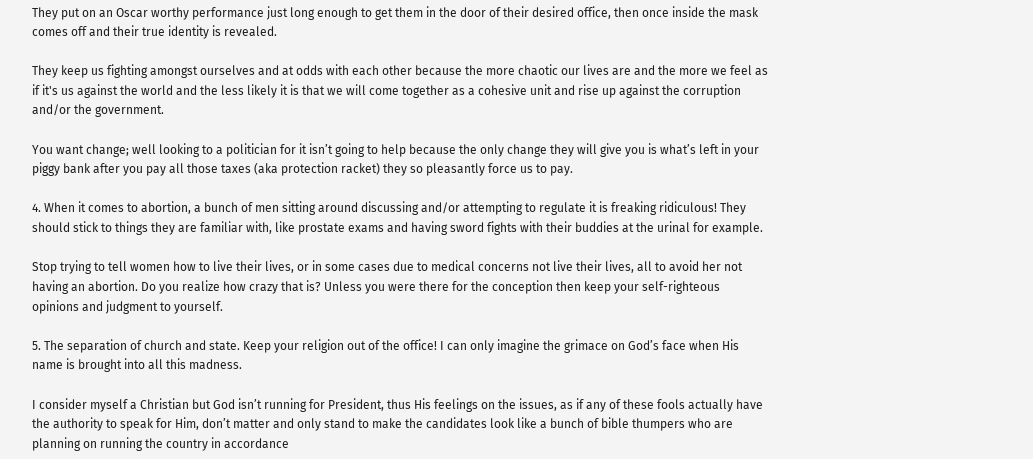They put on an Oscar worthy performance just long enough to get them in the door of their desired office, then once inside the mask comes off and their true identity is revealed.

They keep us fighting amongst ourselves and at odds with each other because the more chaotic our lives are and the more we feel as if it's us against the world and the less likely it is that we will come together as a cohesive unit and rise up against the corruption and/or the government.

You want change; well looking to a politician for it isn’t going to help because the only change they will give you is what’s left in your piggy bank after you pay all those taxes (aka protection racket) they so pleasantly force us to pay.

4. When it comes to abortion, a bunch of men sitting around discussing and/or attempting to regulate it is freaking ridiculous! They should stick to things they are familiar with, like prostate exams and having sword fights with their buddies at the urinal for example.

Stop trying to tell women how to live their lives, or in some cases due to medical concerns not live their lives, all to avoid her not having an abortion. Do you realize how crazy that is? Unless you were there for the conception then keep your self-righteous opinions and judgment to yourself.

5. The separation of church and state. Keep your religion out of the office! I can only imagine the grimace on God’s face when His name is brought into all this madness.

I consider myself a Christian but God isn’t running for President, thus His feelings on the issues, as if any of these fools actually have the authority to speak for Him, don’t matter and only stand to make the candidates look like a bunch of bible thumpers who are planning on running the country in accordance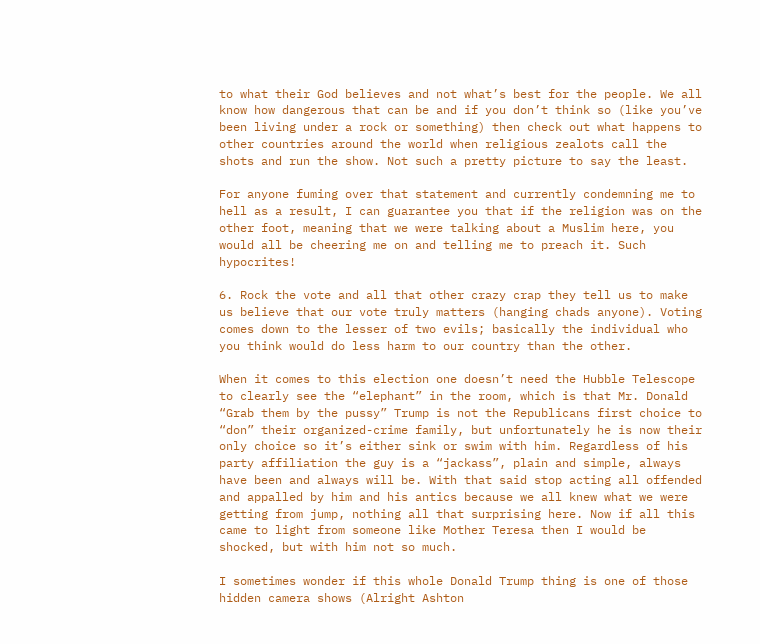to what their God believes and not what’s best for the people. We all know how dangerous that can be and if you don’t think so (like you’ve been living under a rock or something) then check out what happens to other countries around the world when religious zealots call the shots and run the show. Not such a pretty picture to say the least.

For anyone fuming over that statement and currently condemning me to hell as a result, I can guarantee you that if the religion was on the other foot, meaning that we were talking about a Muslim here, you would all be cheering me on and telling me to preach it. Such hypocrites!

6. Rock the vote and all that other crazy crap they tell us to make us believe that our vote truly matters (hanging chads anyone). Voting comes down to the lesser of two evils; basically the individual who you think would do less harm to our country than the other.

When it comes to this election one doesn’t need the Hubble Telescope to clearly see the “elephant” in the room, which is that Mr. Donald “Grab them by the pussy” Trump is not the Republicans first choice to “don” their organized-crime family, but unfortunately he is now their only choice so it’s either sink or swim with him. Regardless of his party affiliation the guy is a “jackass”, plain and simple, always have been and always will be. With that said stop acting all offended and appalled by him and his antics because we all knew what we were getting from jump, nothing all that surprising here. Now if all this came to light from someone like Mother Teresa then I would be shocked, but with him not so much.

I sometimes wonder if this whole Donald Trump thing is one of those hidden camera shows (Alright Ashton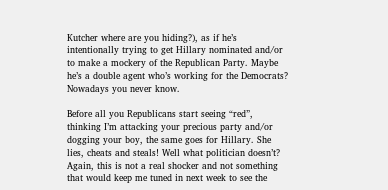Kutcher where are you hiding?), as if he’s intentionally trying to get Hillary nominated and/or to make a mockery of the Republican Party. Maybe he’s a double agent who’s working for the Democrats? Nowadays you never know.

Before all you Republicans start seeing “red”, thinking I’m attacking your precious party and/or dogging your boy, the same goes for Hillary. She lies, cheats and steals! Well what politician doesn’t? Again, this is not a real shocker and not something that would keep me tuned in next week to see the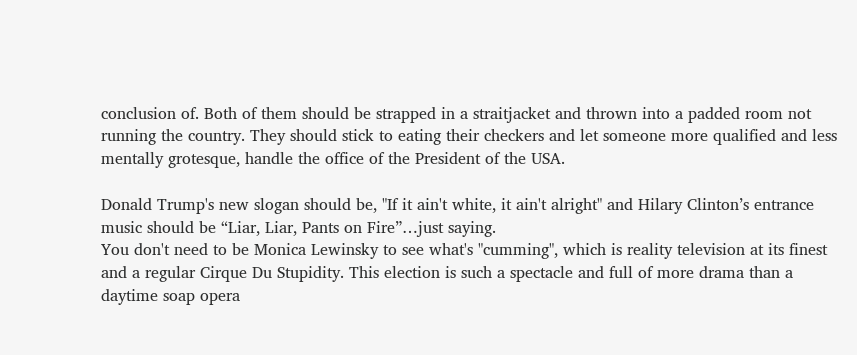conclusion of. Both of them should be strapped in a straitjacket and thrown into a padded room not running the country. They should stick to eating their checkers and let someone more qualified and less mentally grotesque, handle the office of the President of the USA.

Donald Trump's new slogan should be, "If it ain't white, it ain't alright" and Hilary Clinton’s entrance music should be “Liar, Liar, Pants on Fire”…just saying.
You don't need to be Monica Lewinsky to see what's "cumming", which is reality television at its finest and a regular Cirque Du Stupidity. This election is such a spectacle and full of more drama than a daytime soap opera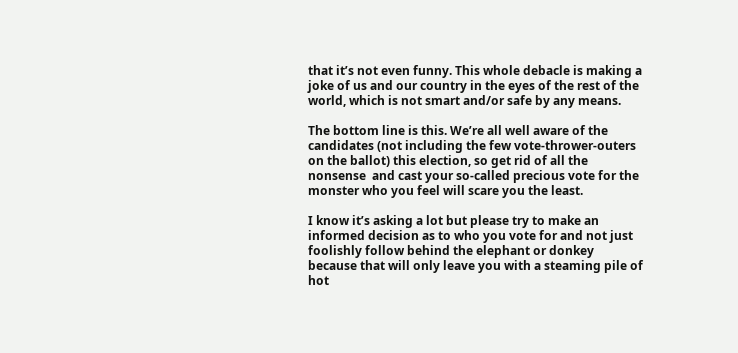that it’s not even funny. This whole debacle is making a joke of us and our country in the eyes of the rest of the world, which is not smart and/or safe by any means.

The bottom line is this. We’re all well aware of the candidates (not including the few vote-thrower-outers on the ballot) this election, so get rid of all the nonsense  and cast your so-called precious vote for the monster who you feel will scare you the least.

I know it’s asking a lot but please try to make an informed decision as to who you vote for and not just foolishly follow behind the elephant or donkey because that will only leave you with a steaming pile of hot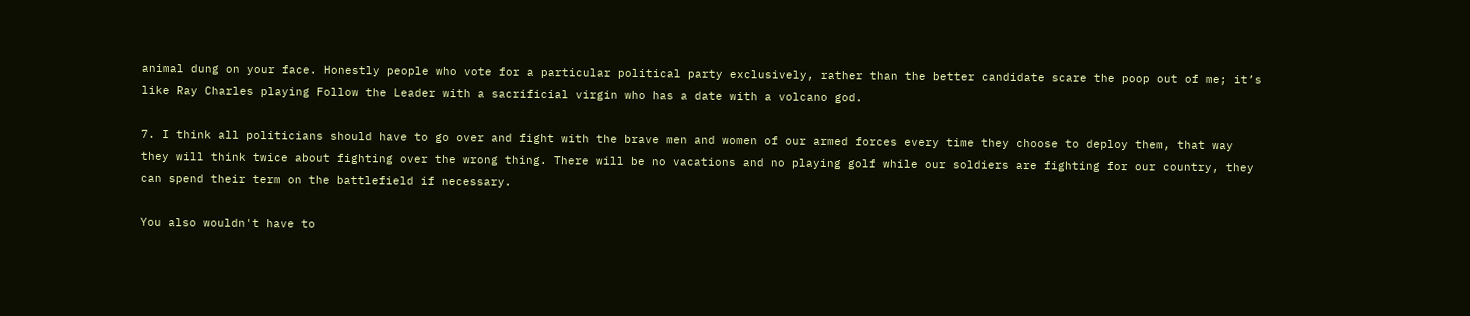animal dung on your face. Honestly people who vote for a particular political party exclusively, rather than the better candidate scare the poop out of me; it’s like Ray Charles playing Follow the Leader with a sacrificial virgin who has a date with a volcano god.

7. I think all politicians should have to go over and fight with the brave men and women of our armed forces every time they choose to deploy them, that way they will think twice about fighting over the wrong thing. There will be no vacations and no playing golf while our soldiers are fighting for our country, they can spend their term on the battlefield if necessary.

You also wouldn't have to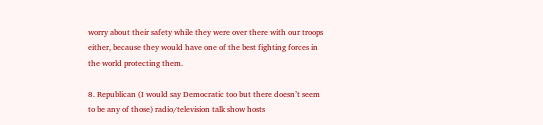worry about their safety while they were over there with our troops either, because they would have one of the best fighting forces in the world protecting them.

8. Republican (I would say Democratic too but there doesn’t seem to be any of those) radio/television talk show hosts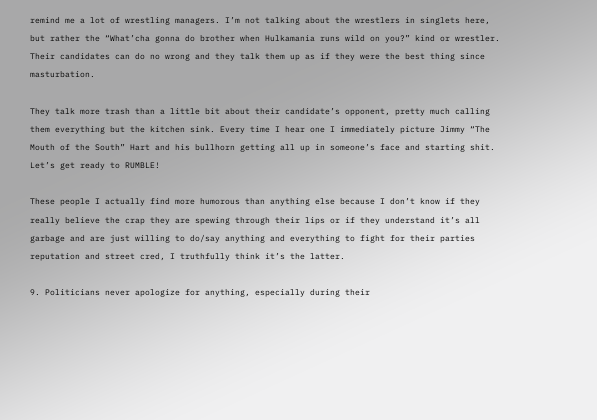remind me a lot of wrestling managers. I’m not talking about the wrestlers in singlets here, but rather the “What’cha gonna do brother when Hulkamania runs wild on you?” kind or wrestler. Their candidates can do no wrong and they talk them up as if they were the best thing since masturbation.

They talk more trash than a little bit about their candidate’s opponent, pretty much calling them everything but the kitchen sink. Every time I hear one I immediately picture Jimmy “The Mouth of the South” Hart and his bullhorn getting all up in someone’s face and starting shit. Let’s get ready to RUMBLE!

These people I actually find more humorous than anything else because I don’t know if they really believe the crap they are spewing through their lips or if they understand it’s all garbage and are just willing to do/say anything and everything to fight for their parties reputation and street cred, I truthfully think it’s the latter.

9. Politicians never apologize for anything, especially during their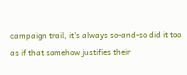campaign trail, it's always so-and-so did it too as if that somehow justifies their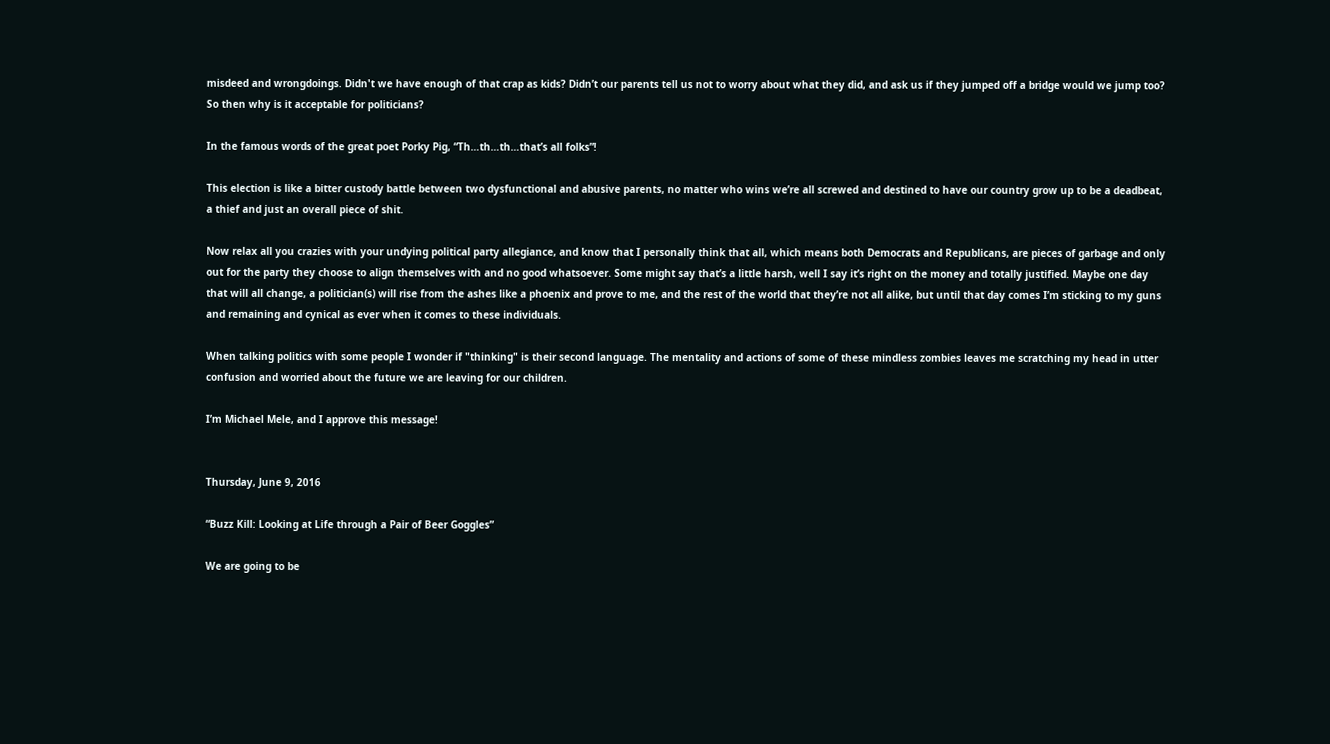misdeed and wrongdoings. Didn't we have enough of that crap as kids? Didn’t our parents tell us not to worry about what they did, and ask us if they jumped off a bridge would we jump too? So then why is it acceptable for politicians?

In the famous words of the great poet Porky Pig, “Th…th…th…that’s all folks”!

This election is like a bitter custody battle between two dysfunctional and abusive parents, no matter who wins we’re all screwed and destined to have our country grow up to be a deadbeat, a thief and just an overall piece of shit.

Now relax all you crazies with your undying political party allegiance, and know that I personally think that all, which means both Democrats and Republicans, are pieces of garbage and only out for the party they choose to align themselves with and no good whatsoever. Some might say that’s a little harsh, well I say it’s right on the money and totally justified. Maybe one day that will all change, a politician(s) will rise from the ashes like a phoenix and prove to me, and the rest of the world that they’re not all alike, but until that day comes I’m sticking to my guns and remaining and cynical as ever when it comes to these individuals.

When talking politics with some people I wonder if "thinking" is their second language. The mentality and actions of some of these mindless zombies leaves me scratching my head in utter confusion and worried about the future we are leaving for our children.

I’m Michael Mele, and I approve this message!


Thursday, June 9, 2016

“Buzz Kill: Looking at Life through a Pair of Beer Goggles”

We are going to be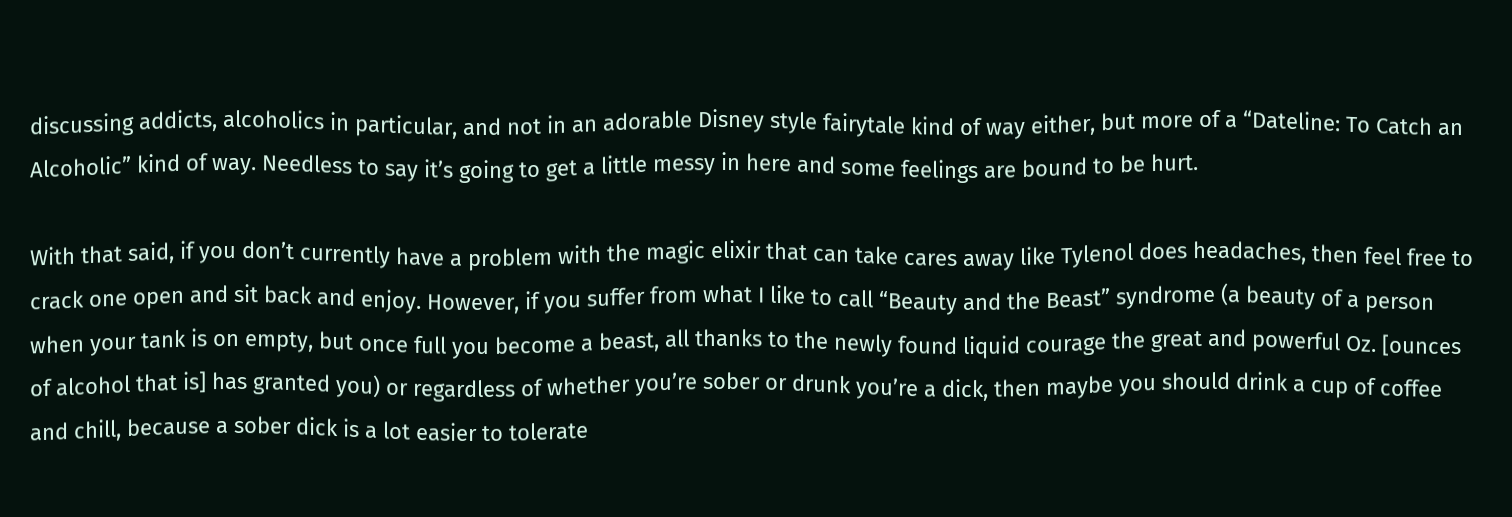discussing addicts, alcoholics in particular, and not in an adorable Disney style fairytale kind of way either, but more of a “Dateline: To Catch an Alcoholic” kind of way. Needless to say it’s going to get a little messy in here and some feelings are bound to be hurt.

With that said, if you don’t currently have a problem with the magic elixir that can take cares away like Tylenol does headaches, then feel free to crack one open and sit back and enjoy. However, if you suffer from what I like to call “Beauty and the Beast” syndrome (a beauty of a person when your tank is on empty, but once full you become a beast, all thanks to the newly found liquid courage the great and powerful Oz. [ounces of alcohol that is] has granted you) or regardless of whether you’re sober or drunk you’re a dick, then maybe you should drink a cup of coffee and chill, because a sober dick is a lot easier to tolerate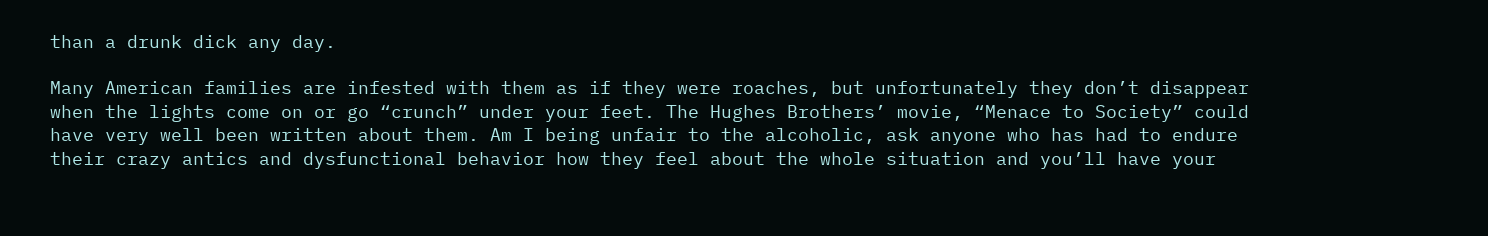than a drunk dick any day.

Many American families are infested with them as if they were roaches, but unfortunately they don’t disappear when the lights come on or go “crunch” under your feet. The Hughes Brothers’ movie, “Menace to Society” could have very well been written about them. Am I being unfair to the alcoholic, ask anyone who has had to endure their crazy antics and dysfunctional behavior how they feel about the whole situation and you’ll have your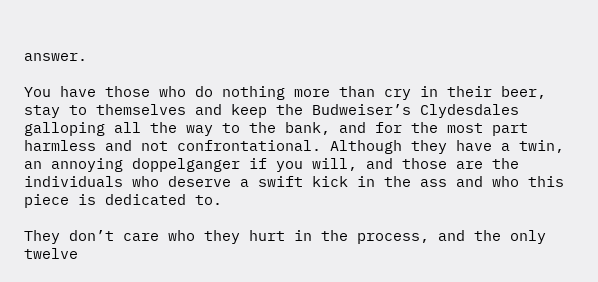answer.

You have those who do nothing more than cry in their beer, stay to themselves and keep the Budweiser’s Clydesdales galloping all the way to the bank, and for the most part harmless and not confrontational. Although they have a twin, an annoying doppelganger if you will, and those are the individuals who deserve a swift kick in the ass and who this piece is dedicated to.

They don’t care who they hurt in the process, and the only twelve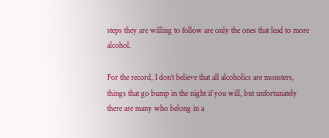steps they are willing to follow are only the ones that lead to more alcohol.

For the record, I don’t believe that all alcoholics are monsters, things that go bump in the night if you will, but unfortunately there are many who belong in a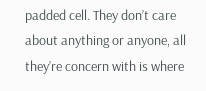padded cell. They don’t care about anything or anyone, all they’re concern with is where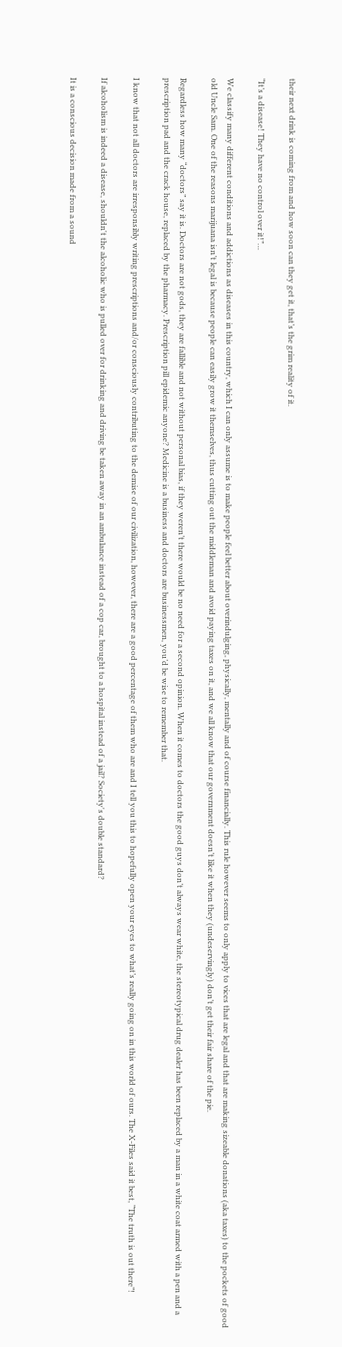their next drink is coming from and how soon can they get it, that’s the grim reality of it.

“It’s a disease! They have no control over it!”…

We classify many different conditions and addictions as diseases in this country, which I can only assume is to make people feel better about overindulging, physically, mentally and of course financially. This rule however seems to only apply to vices that are legal and that are making sizeable donations (aka taxes) to the pockets of good old Uncle Sam. One of the reasons marijuana isn’t legal is because people can easily grow it themselves, thus cutting out the middleman and avoid paying taxes on it, and we all know that our government doesn’t like it when they (undeservingly) don’t get their fair share of the pie.

Regardless how many “doctors” say it is. Doctors are not gods, they are fallible and not without personal bias, if they weren’t there would be no need for a second opinion. When it comes to doctors the good guys don’t always wear white, the stereotypical drug dealer has been replaced by a man in a white coat armed with a pen and a prescription pad and the crack house, replaced by the pharmacy. Prescription pill epidemic anyone? Medicine is a business and doctors are businessmen, you’d be wise to remember that.

I know that not all doctors are irresponsibly writing prescriptions and/or consciously contributing to the demise of our civilization, however, there are a good percentage of them who are and I tell you this to hopefully open your eyes to what’s really going on in this world of ours. The X-Files said it best, “The truth is out there”!

If alcoholism is indeed a disease, shouldn't the alcoholic who is pulled over for drinking and driving be taken away in an ambulance instead of a cop car, brought to a hospital instead of a jail? Society's double standard?

It is a conscious decision made from a sound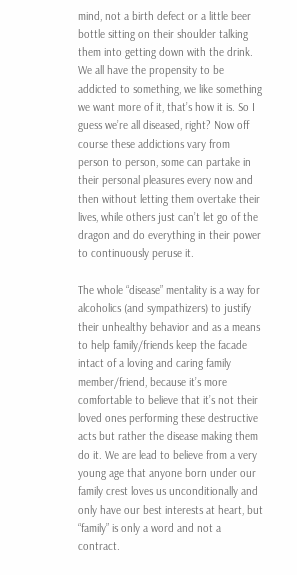mind, not a birth defect or a little beer bottle sitting on their shoulder talking them into getting down with the drink. We all have the propensity to be addicted to something, we like something we want more of it, that’s how it is. So I guess we’re all diseased, right? Now off course these addictions vary from person to person, some can partake in their personal pleasures every now and then without letting them overtake their lives, while others just can’t let go of the dragon and do everything in their power to continuously peruse it.

The whole “disease” mentality is a way for alcoholics (and sympathizers) to justify their unhealthy behavior and as a means to help family/friends keep the facade intact of a loving and caring family member/friend, because it’s more comfortable to believe that it’s not their loved ones performing these destructive acts but rather the disease making them do it. We are lead to believe from a very young age that anyone born under our family crest loves us unconditionally and only have our best interests at heart, but “family” is only a word and not a contract.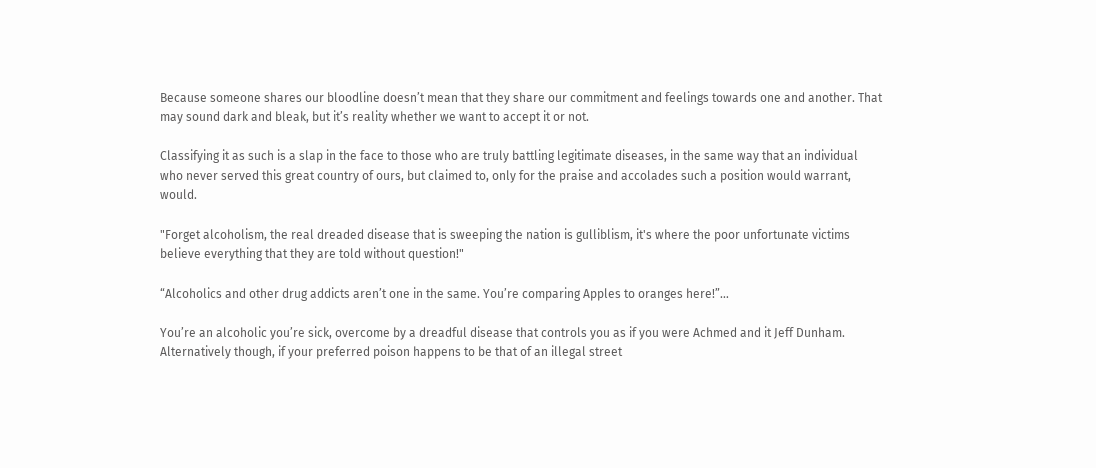Because someone shares our bloodline doesn’t mean that they share our commitment and feelings towards one and another. That may sound dark and bleak, but it’s reality whether we want to accept it or not.

Classifying it as such is a slap in the face to those who are truly battling legitimate diseases, in the same way that an individual who never served this great country of ours, but claimed to, only for the praise and accolades such a position would warrant, would.

"Forget alcoholism, the real dreaded disease that is sweeping the nation is gulliblism, it's where the poor unfortunate victims believe everything that they are told without question!"

“Alcoholics and other drug addicts aren’t one in the same. You’re comparing Apples to oranges here!”…

You’re an alcoholic you’re sick, overcome by a dreadful disease that controls you as if you were Achmed and it Jeff Dunham. Alternatively though, if your preferred poison happens to be that of an illegal street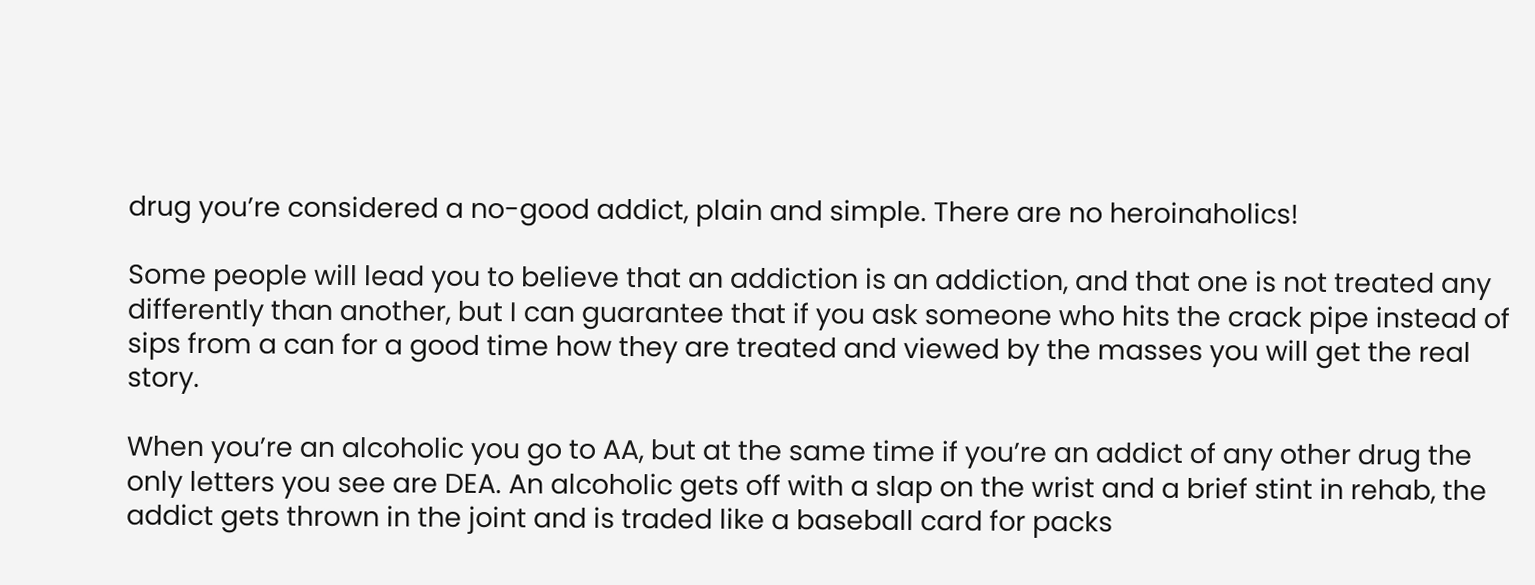drug you’re considered a no-good addict, plain and simple. There are no heroinaholics!

Some people will lead you to believe that an addiction is an addiction, and that one is not treated any differently than another, but I can guarantee that if you ask someone who hits the crack pipe instead of sips from a can for a good time how they are treated and viewed by the masses you will get the real story.

When you’re an alcoholic you go to AA, but at the same time if you’re an addict of any other drug the only letters you see are DEA. An alcoholic gets off with a slap on the wrist and a brief stint in rehab, the addict gets thrown in the joint and is traded like a baseball card for packs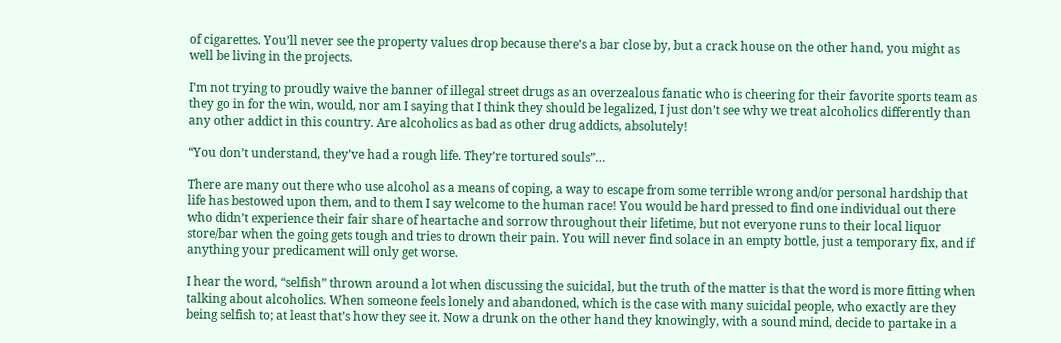of cigarettes. You’ll never see the property values drop because there’s a bar close by, but a crack house on the other hand, you might as well be living in the projects.

I’m not trying to proudly waive the banner of illegal street drugs as an overzealous fanatic who is cheering for their favorite sports team as they go in for the win, would, nor am I saying that I think they should be legalized, I just don’t see why we treat alcoholics differently than any other addict in this country. Are alcoholics as bad as other drug addicts, absolutely!

“You don’t understand, they’ve had a rough life. They’re tortured souls”…

There are many out there who use alcohol as a means of coping, a way to escape from some terrible wrong and/or personal hardship that life has bestowed upon them, and to them I say welcome to the human race! You would be hard pressed to find one individual out there who didn’t experience their fair share of heartache and sorrow throughout their lifetime, but not everyone runs to their local liquor store/bar when the going gets tough and tries to drown their pain. You will never find solace in an empty bottle, just a temporary fix, and if anything your predicament will only get worse.

I hear the word, “selfish” thrown around a lot when discussing the suicidal, but the truth of the matter is that the word is more fitting when talking about alcoholics. When someone feels lonely and abandoned, which is the case with many suicidal people, who exactly are they being selfish to; at least that’s how they see it. Now a drunk on the other hand they knowingly, with a sound mind, decide to partake in a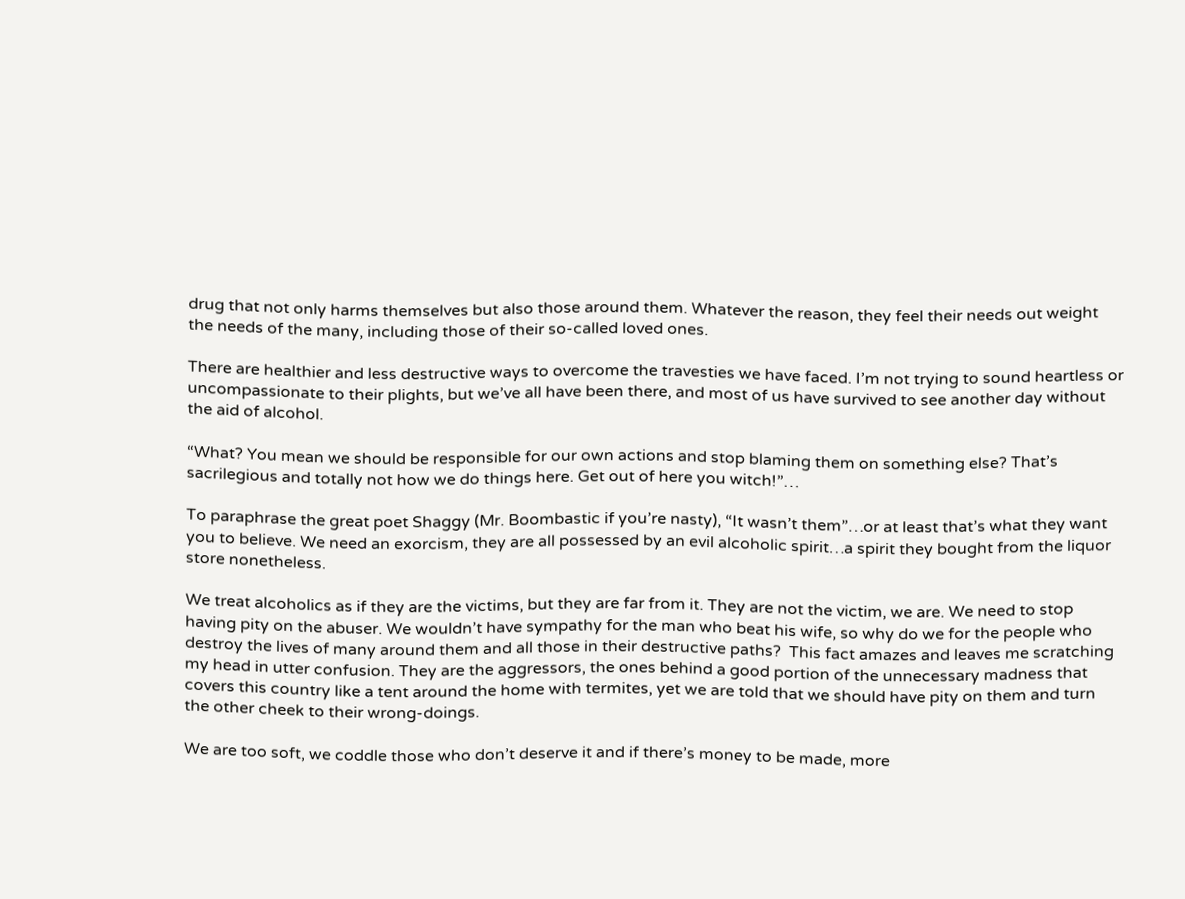drug that not only harms themselves but also those around them. Whatever the reason, they feel their needs out weight the needs of the many, including those of their so-called loved ones.

There are healthier and less destructive ways to overcome the travesties we have faced. I’m not trying to sound heartless or uncompassionate to their plights, but we’ve all have been there, and most of us have survived to see another day without the aid of alcohol.

“What? You mean we should be responsible for our own actions and stop blaming them on something else? That’s sacrilegious and totally not how we do things here. Get out of here you witch!”…

To paraphrase the great poet Shaggy (Mr. Boombastic if you’re nasty), “It wasn’t them”…or at least that’s what they want you to believe. We need an exorcism, they are all possessed by an evil alcoholic spirit…a spirit they bought from the liquor store nonetheless.

We treat alcoholics as if they are the victims, but they are far from it. They are not the victim, we are. We need to stop having pity on the abuser. We wouldn’t have sympathy for the man who beat his wife, so why do we for the people who destroy the lives of many around them and all those in their destructive paths?  This fact amazes and leaves me scratching my head in utter confusion. They are the aggressors, the ones behind a good portion of the unnecessary madness that covers this country like a tent around the home with termites, yet we are told that we should have pity on them and turn the other cheek to their wrong-doings.

We are too soft, we coddle those who don’t deserve it and if there’s money to be made, more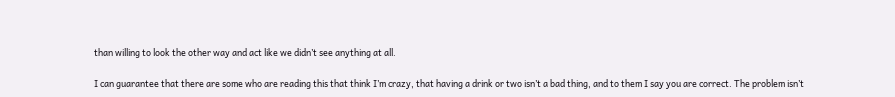than willing to look the other way and act like we didn’t see anything at all.

I can guarantee that there are some who are reading this that think I’m crazy, that having a drink or two isn’t a bad thing, and to them I say you are correct. The problem isn’t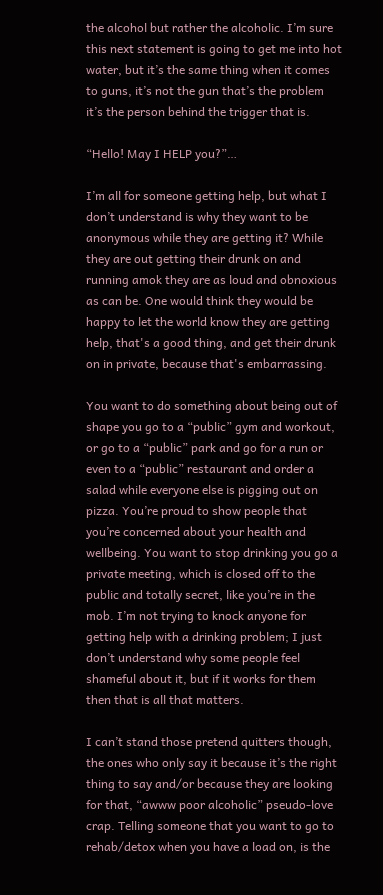the alcohol but rather the alcoholic. I’m sure this next statement is going to get me into hot water, but it’s the same thing when it comes to guns, it’s not the gun that’s the problem it’s the person behind the trigger that is.

“Hello! May I HELP you?”…

I’m all for someone getting help, but what I don’t understand is why they want to be anonymous while they are getting it? While they are out getting their drunk on and running amok they are as loud and obnoxious as can be. One would think they would be happy to let the world know they are getting help, that's a good thing, and get their drunk on in private, because that's embarrassing.

You want to do something about being out of shape you go to a “public” gym and workout, or go to a “public” park and go for a run or even to a “public” restaurant and order a salad while everyone else is pigging out on pizza. You’re proud to show people that you’re concerned about your health and wellbeing. You want to stop drinking you go a private meeting, which is closed off to the public and totally secret, like you’re in the mob. I’m not trying to knock anyone for getting help with a drinking problem; I just don’t understand why some people feel shameful about it, but if it works for them then that is all that matters.

I can’t stand those pretend quitters though, the ones who only say it because it’s the right thing to say and/or because they are looking for that, “awww poor alcoholic” pseudo-love crap. Telling someone that you want to go to rehab/detox when you have a load on, is the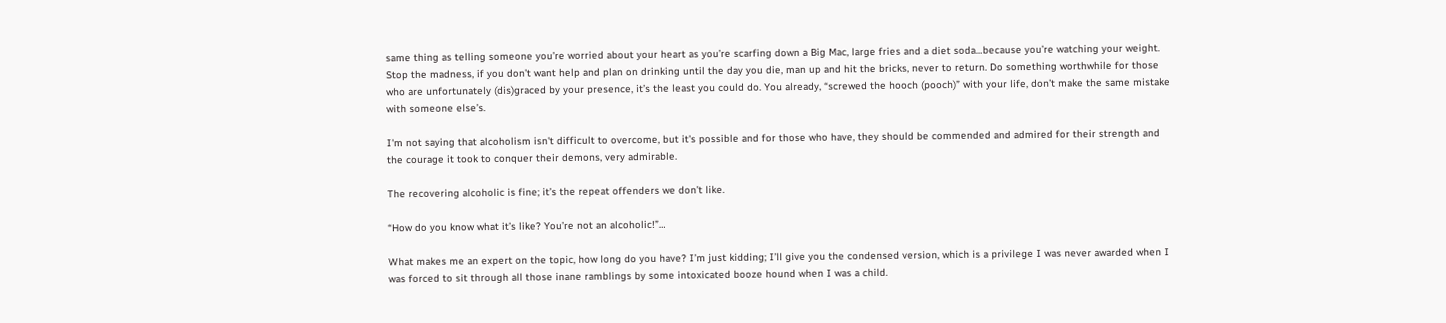same thing as telling someone you’re worried about your heart as you’re scarfing down a Big Mac, large fries and a diet soda…because you’re watching your weight. Stop the madness, if you don’t want help and plan on drinking until the day you die, man up and hit the bricks, never to return. Do something worthwhile for those who are unfortunately (dis)graced by your presence, it’s the least you could do. You already, “screwed the hooch (pooch)” with your life, don’t make the same mistake with someone else’s.

I'm not saying that alcoholism isn't difficult to overcome, but it's possible and for those who have, they should be commended and admired for their strength and the courage it took to conquer their demons, very admirable.

The recovering alcoholic is fine; it’s the repeat offenders we don’t like.

“How do you know what it’s like? You’re not an alcoholic!”…

What makes me an expert on the topic, how long do you have? I’m just kidding; I’ll give you the condensed version, which is a privilege I was never awarded when I was forced to sit through all those inane ramblings by some intoxicated booze hound when I was a child.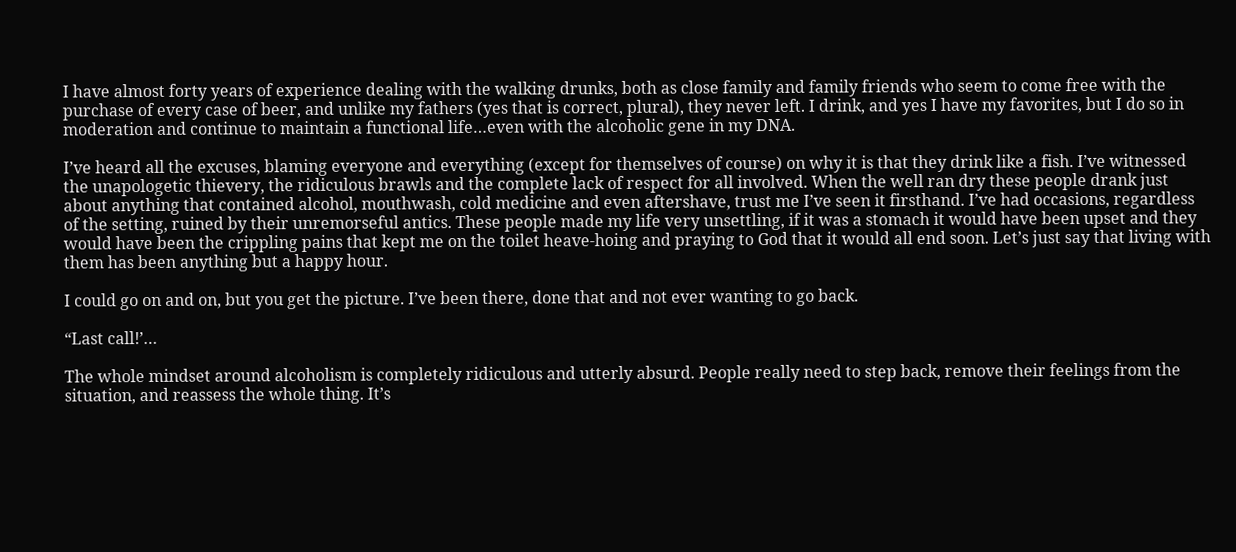I have almost forty years of experience dealing with the walking drunks, both as close family and family friends who seem to come free with the purchase of every case of beer, and unlike my fathers (yes that is correct, plural), they never left. I drink, and yes I have my favorites, but I do so in moderation and continue to maintain a functional life…even with the alcoholic gene in my DNA.

I’ve heard all the excuses, blaming everyone and everything (except for themselves of course) on why it is that they drink like a fish. I’ve witnessed the unapologetic thievery, the ridiculous brawls and the complete lack of respect for all involved. When the well ran dry these people drank just about anything that contained alcohol, mouthwash, cold medicine and even aftershave, trust me I’ve seen it firsthand. I’ve had occasions, regardless of the setting, ruined by their unremorseful antics. These people made my life very unsettling, if it was a stomach it would have been upset and they would have been the crippling pains that kept me on the toilet heave-hoing and praying to God that it would all end soon. Let’s just say that living with them has been anything but a happy hour.

I could go on and on, but you get the picture. I’ve been there, done that and not ever wanting to go back.

“Last call!’…

The whole mindset around alcoholism is completely ridiculous and utterly absurd. People really need to step back, remove their feelings from the situation, and reassess the whole thing. It’s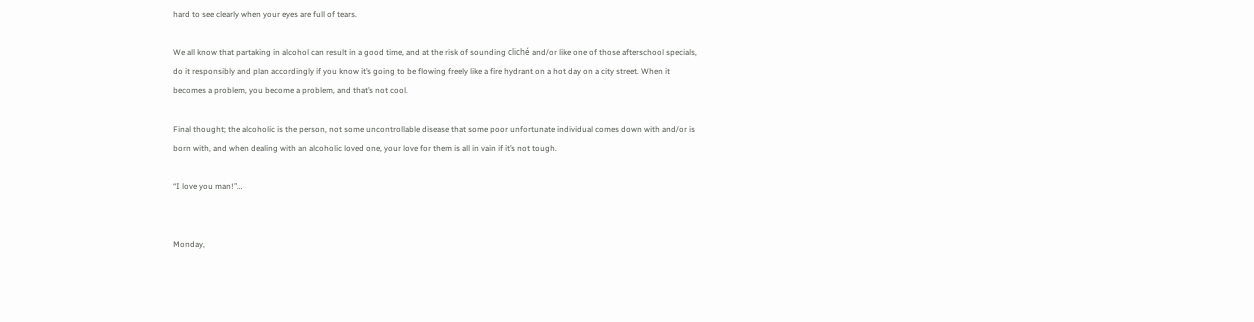hard to see clearly when your eyes are full of tears.

We all know that partaking in alcohol can result in a good time, and at the risk of sounding cliché and/or like one of those afterschool specials, do it responsibly and plan accordingly if you know it’s going to be flowing freely like a fire hydrant on a hot day on a city street. When it becomes a problem, you become a problem, and that’s not cool.

Final thought; the alcoholic is the person, not some uncontrollable disease that some poor unfortunate individual comes down with and/or is born with, and when dealing with an alcoholic loved one, your love for them is all in vain if it’s not tough.

“I love you man!”…


Monday,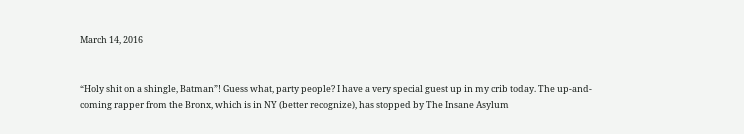March 14, 2016


“Holy shit on a shingle, Batman”! Guess what, party people? I have a very special guest up in my crib today. The up-and-coming rapper from the Bronx, which is in NY (better recognize), has stopped by The Insane Asylum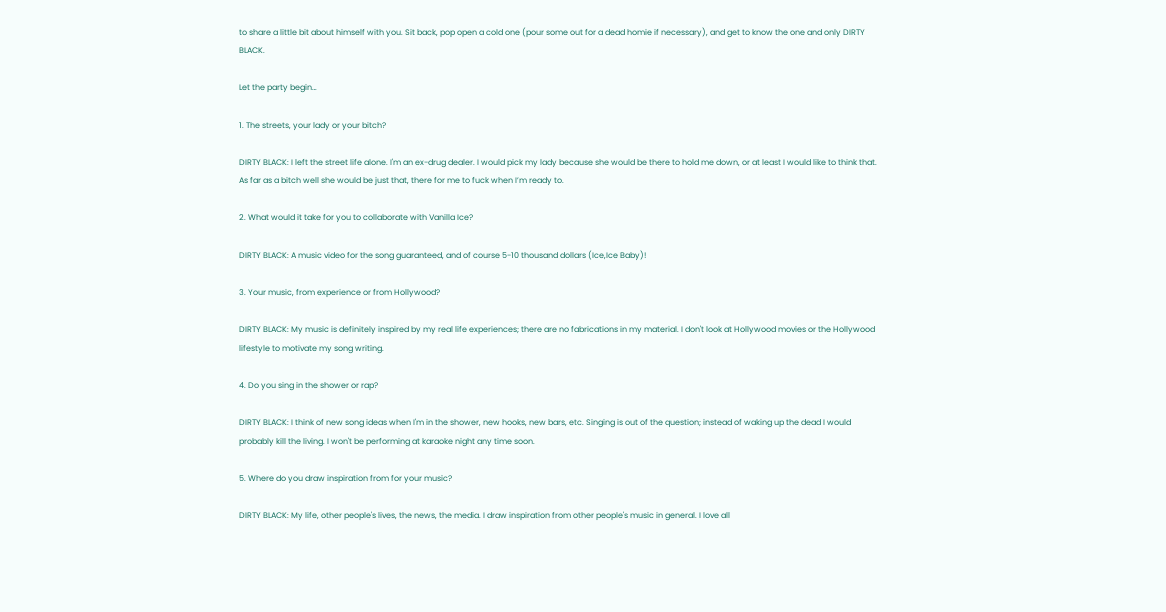to share a little bit about himself with you. Sit back, pop open a cold one (pour some out for a dead homie if necessary), and get to know the one and only DIRTY BLACK.

Let the party begin…

1. The streets, your lady or your bitch?

DIRTY BLACK: I left the street life alone. I'm an ex-drug dealer. I would pick my lady because she would be there to hold me down, or at least I would like to think that. As far as a bitch well she would be just that, there for me to fuck when I’m ready to.

2. What would it take for you to collaborate with Vanilla Ice?

DIRTY BLACK: A music video for the song guaranteed, and of course 5-10 thousand dollars (Ice,Ice Baby)!

3. Your music, from experience or from Hollywood?

DIRTY BLACK: My music is definitely inspired by my real life experiences; there are no fabrications in my material. I don't look at Hollywood movies or the Hollywood lifestyle to motivate my song writing.

4. Do you sing in the shower or rap?

DIRTY BLACK: I think of new song ideas when I'm in the shower, new hooks, new bars, etc. Singing is out of the question; instead of waking up the dead I would probably kill the living. I won't be performing at karaoke night any time soon.

5. Where do you draw inspiration from for your music?

DIRTY BLACK: My life, other people's lives, the news, the media. I draw inspiration from other people's music in general. I love all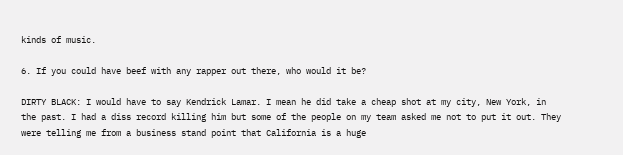kinds of music.

6. If you could have beef with any rapper out there, who would it be?

DIRTY BLACK: I would have to say Kendrick Lamar. I mean he did take a cheap shot at my city, New York, in the past. I had a diss record killing him but some of the people on my team asked me not to put it out. They were telling me from a business stand point that California is a huge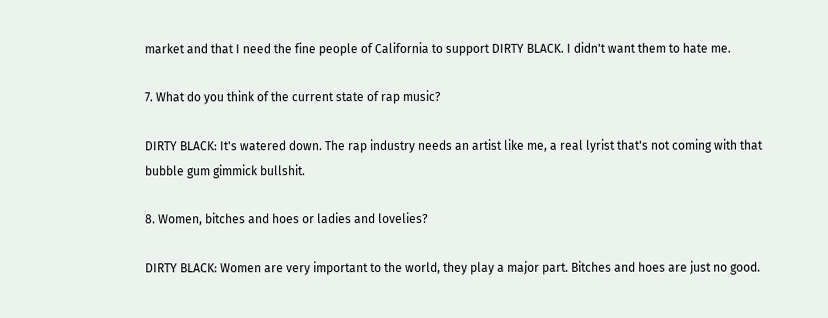market and that I need the fine people of California to support DIRTY BLACK. I didn't want them to hate me.

7. What do you think of the current state of rap music?

DIRTY BLACK: It's watered down. The rap industry needs an artist like me, a real lyrist that's not coming with that bubble gum gimmick bullshit.

8. Women, bitches and hoes or ladies and lovelies?

DIRTY BLACK: Women are very important to the world, they play a major part. Bitches and hoes are just no good.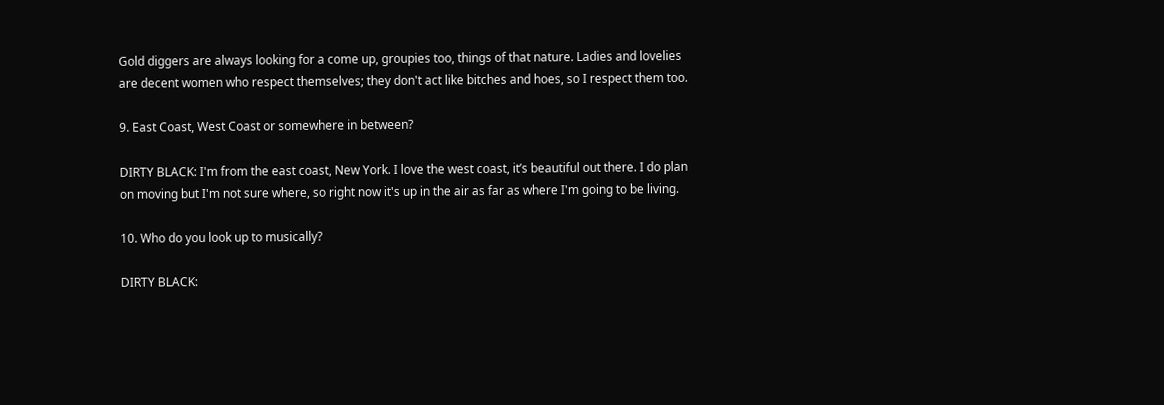Gold diggers are always looking for a come up, groupies too, things of that nature. Ladies and lovelies are decent women who respect themselves; they don't act like bitches and hoes, so I respect them too.

9. East Coast, West Coast or somewhere in between?

DIRTY BLACK: I'm from the east coast, New York. I love the west coast, it’s beautiful out there. I do plan on moving but I'm not sure where, so right now it's up in the air as far as where I'm going to be living.

10. Who do you look up to musically?

DIRTY BLACK: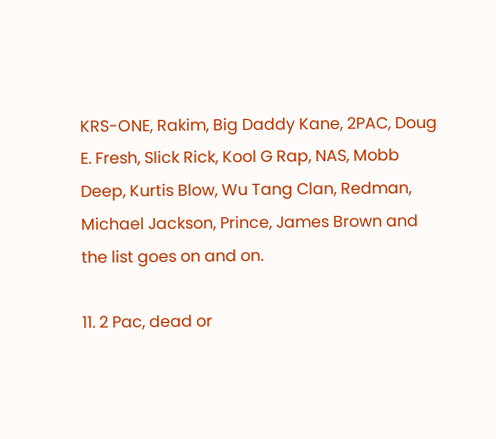KRS-ONE, Rakim, Big Daddy Kane, 2PAC, Doug E. Fresh, Slick Rick, Kool G Rap, NAS, Mobb Deep, Kurtis Blow, Wu Tang Clan, Redman, Michael Jackson, Prince, James Brown and the list goes on and on.

11. 2 Pac, dead or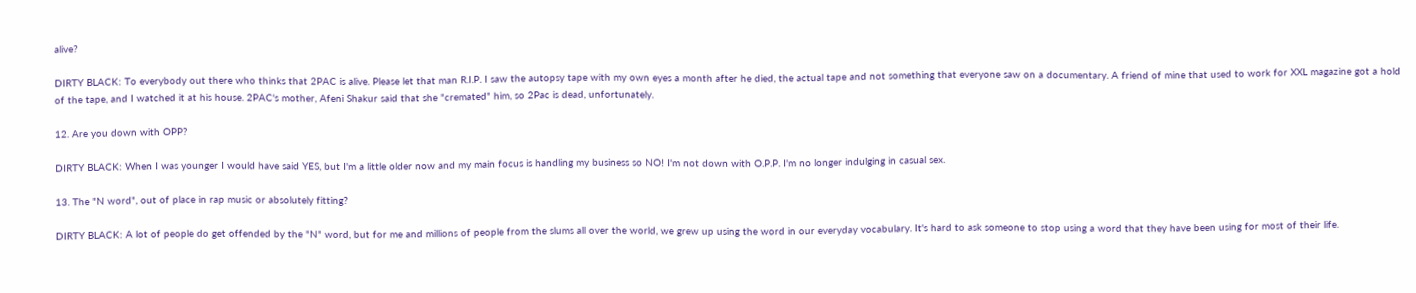alive?

DIRTY BLACK: To everybody out there who thinks that 2PAC is alive. Please let that man R.I.P. I saw the autopsy tape with my own eyes a month after he died, the actual tape and not something that everyone saw on a documentary. A friend of mine that used to work for XXL magazine got a hold of the tape, and I watched it at his house. 2PAC's mother, Afeni Shakur said that she "cremated" him, so 2Pac is dead, unfortunately.

12. Are you down with OPP?

DIRTY BLACK: When I was younger I would have said YES, but I'm a little older now and my main focus is handling my business so NO! I'm not down with O.P.P. I'm no longer indulging in casual sex.

13. The "N word", out of place in rap music or absolutely fitting?

DIRTY BLACK: A lot of people do get offended by the "N" word, but for me and millions of people from the slums all over the world, we grew up using the word in our everyday vocabulary. It's hard to ask someone to stop using a word that they have been using for most of their life.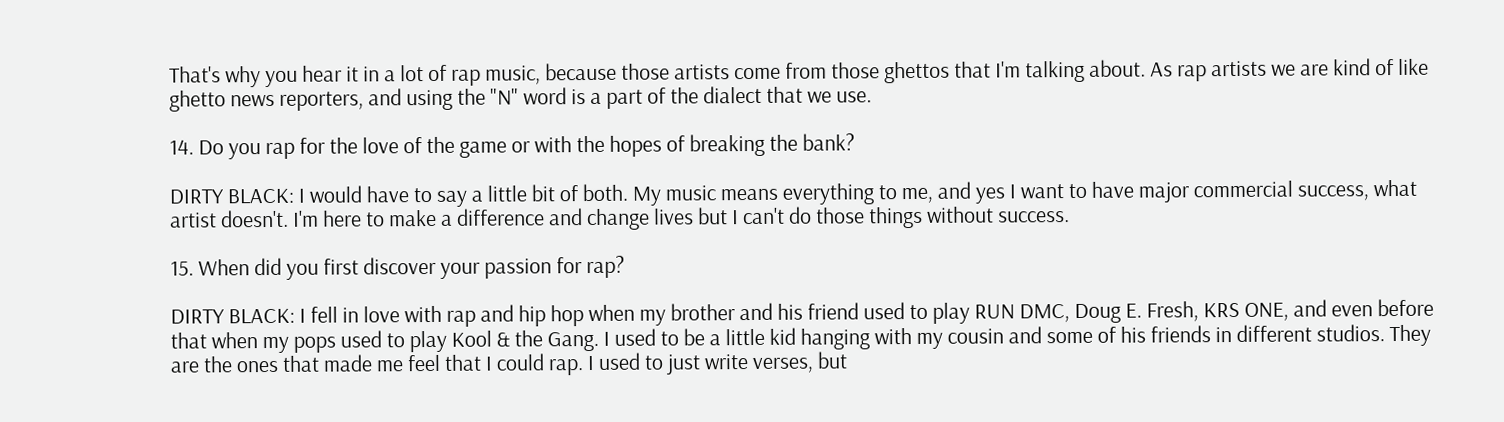That's why you hear it in a lot of rap music, because those artists come from those ghettos that I'm talking about. As rap artists we are kind of like ghetto news reporters, and using the "N" word is a part of the dialect that we use.

14. Do you rap for the love of the game or with the hopes of breaking the bank?

DIRTY BLACK: I would have to say a little bit of both. My music means everything to me, and yes I want to have major commercial success, what artist doesn't. I'm here to make a difference and change lives but I can't do those things without success.

15. When did you first discover your passion for rap?

DIRTY BLACK: I fell in love with rap and hip hop when my brother and his friend used to play RUN DMC, Doug E. Fresh, KRS ONE, and even before that when my pops used to play Kool & the Gang. I used to be a little kid hanging with my cousin and some of his friends in different studios. They are the ones that made me feel that I could rap. I used to just write verses, but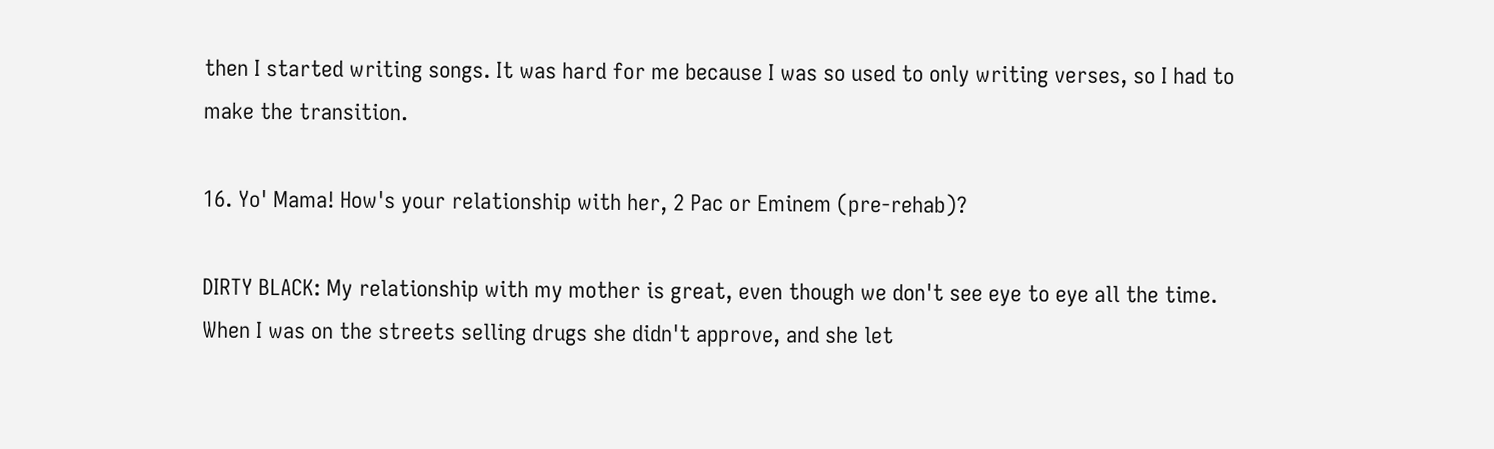then I started writing songs. It was hard for me because I was so used to only writing verses, so I had to make the transition.

16. Yo' Mama! How's your relationship with her, 2 Pac or Eminem (pre-rehab)?

DIRTY BLACK: My relationship with my mother is great, even though we don't see eye to eye all the time. When I was on the streets selling drugs she didn't approve, and she let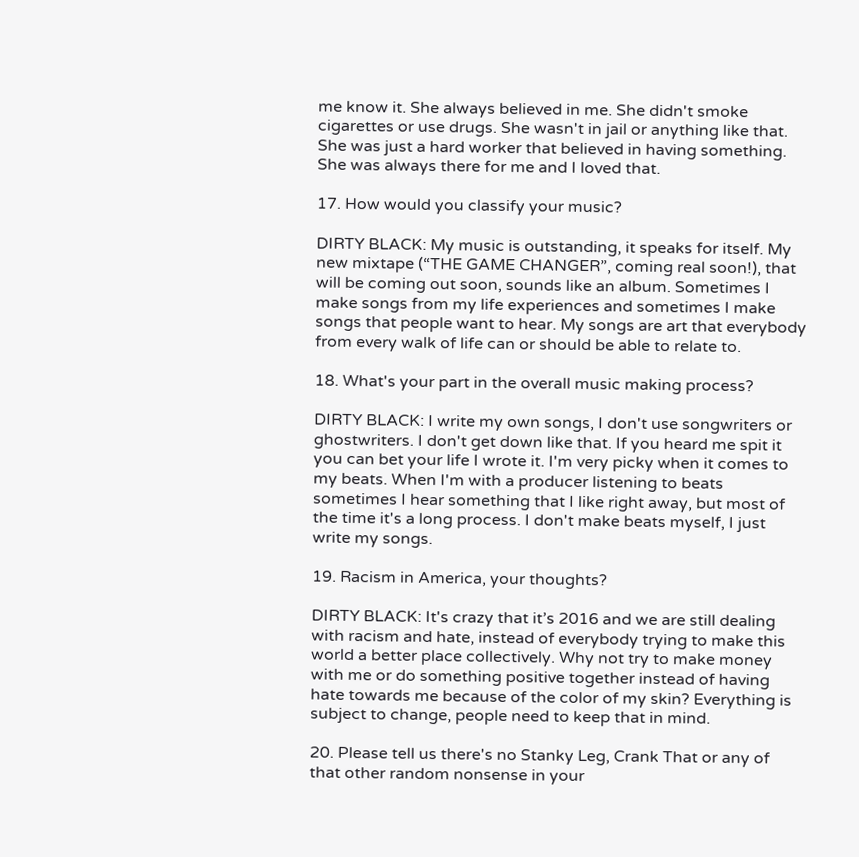me know it. She always believed in me. She didn't smoke cigarettes or use drugs. She wasn't in jail or anything like that. She was just a hard worker that believed in having something. She was always there for me and I loved that.

17. How would you classify your music?

DIRTY BLACK: My music is outstanding, it speaks for itself. My new mixtape (“THE GAME CHANGER”, coming real soon!), that will be coming out soon, sounds like an album. Sometimes I make songs from my life experiences and sometimes I make songs that people want to hear. My songs are art that everybody from every walk of life can or should be able to relate to.

18. What's your part in the overall music making process?

DIRTY BLACK: I write my own songs, I don't use songwriters or ghostwriters. I don't get down like that. If you heard me spit it you can bet your life I wrote it. I'm very picky when it comes to my beats. When I'm with a producer listening to beats sometimes I hear something that I like right away, but most of the time it's a long process. I don't make beats myself, I just write my songs.

19. Racism in America, your thoughts?

DIRTY BLACK: It's crazy that it’s 2016 and we are still dealing with racism and hate, instead of everybody trying to make this world a better place collectively. Why not try to make money with me or do something positive together instead of having hate towards me because of the color of my skin? Everything is subject to change, people need to keep that in mind.

20. Please tell us there's no Stanky Leg, Crank That or any of that other random nonsense in your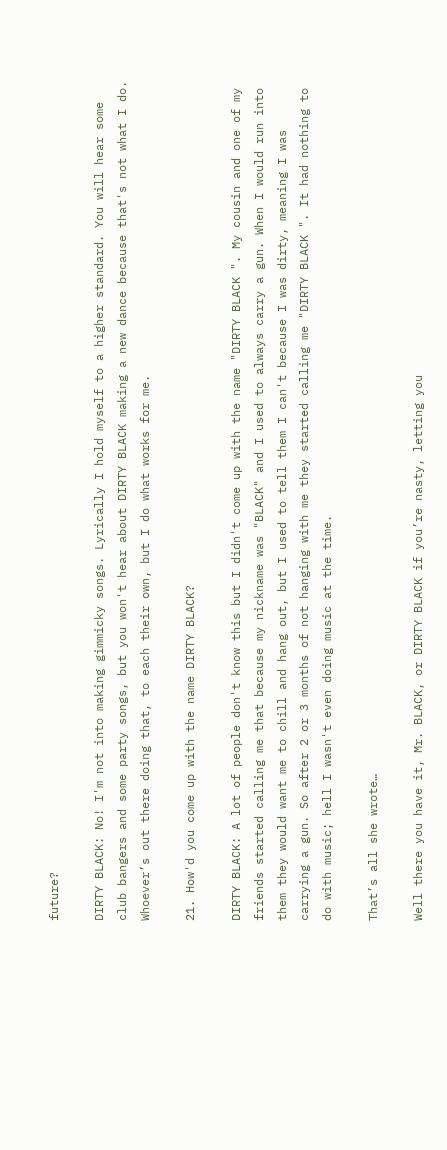future?

DIRTY BLACK: No! I'm not into making gimmicky songs. Lyrically I hold myself to a higher standard. You will hear some club bangers and some party songs, but you won't hear about DIRTY BLACK making a new dance because that's not what I do. Whoever’s out there doing that, to each their own, but I do what works for me.

21. How'd you come up with the name DIRTY BLACK?

DIRTY BLACK: A lot of people don't know this but I didn't come up with the name "DIRTY BLACK ". My cousin and one of my friends started calling me that because my nickname was "BLACK" and I used to always carry a gun. When I would run into them they would want me to chill and hang out, but I used to tell them I can't because I was dirty, meaning I was carrying a gun. So after 2 or 3 months of not hanging with me they started calling me "DIRTY BLACK ". It had nothing to do with music; hell I wasn't even doing music at the time.

That’s all she wrote…

Well there you have it, Mr. BLACK, or DIRTY BLACK if you’re nasty, letting you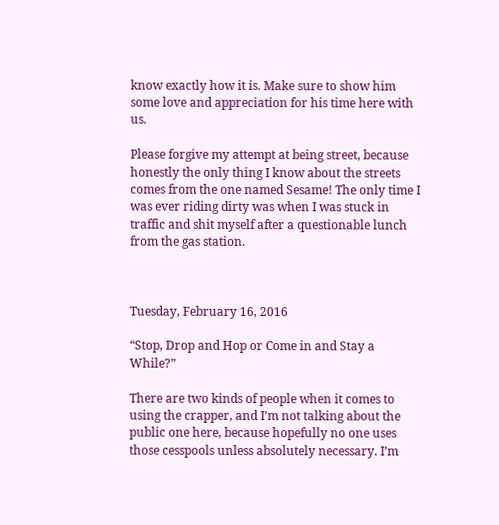know exactly how it is. Make sure to show him some love and appreciation for his time here with us.

Please forgive my attempt at being street, because honestly the only thing I know about the streets comes from the one named Sesame! The only time I was ever riding dirty was when I was stuck in traffic and shit myself after a questionable lunch from the gas station.



Tuesday, February 16, 2016

“Stop, Drop and Hop or Come in and Stay a While?”

There are two kinds of people when it comes to using the crapper, and I’m not talking about the public one here, because hopefully no one uses those cesspools unless absolutely necessary. I’m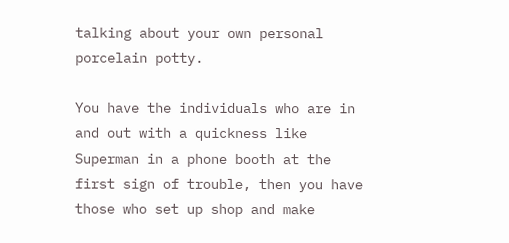talking about your own personal porcelain potty.

You have the individuals who are in and out with a quickness like Superman in a phone booth at the first sign of trouble, then you have those who set up shop and make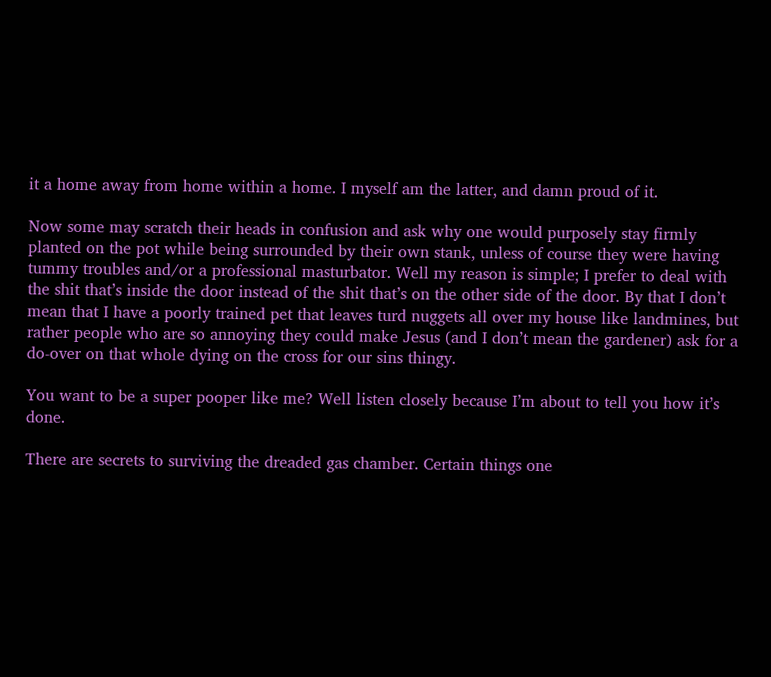it a home away from home within a home. I myself am the latter, and damn proud of it.

Now some may scratch their heads in confusion and ask why one would purposely stay firmly planted on the pot while being surrounded by their own stank, unless of course they were having tummy troubles and/or a professional masturbator. Well my reason is simple; I prefer to deal with the shit that’s inside the door instead of the shit that’s on the other side of the door. By that I don’t mean that I have a poorly trained pet that leaves turd nuggets all over my house like landmines, but rather people who are so annoying they could make Jesus (and I don’t mean the gardener) ask for a do-over on that whole dying on the cross for our sins thingy.

You want to be a super pooper like me? Well listen closely because I’m about to tell you how it’s done.

There are secrets to surviving the dreaded gas chamber. Certain things one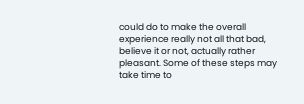could do to make the overall experience really not all that bad, believe it or not, actually rather pleasant. Some of these steps may take time to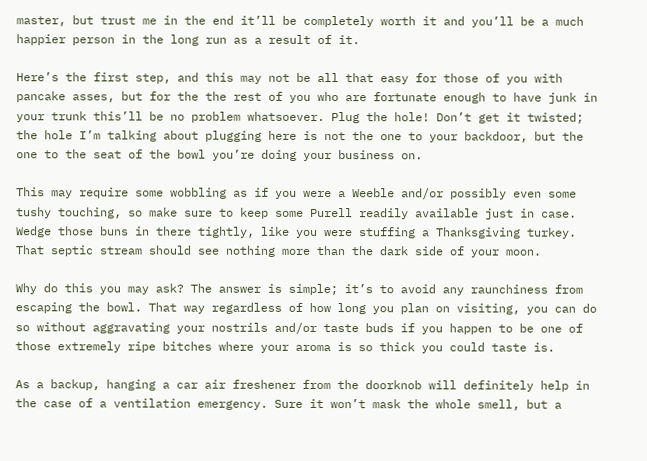master, but trust me in the end it’ll be completely worth it and you’ll be a much happier person in the long run as a result of it.

Here’s the first step, and this may not be all that easy for those of you with pancake asses, but for the the rest of you who are fortunate enough to have junk in your trunk this’ll be no problem whatsoever. Plug the hole! Don’t get it twisted; the hole I’m talking about plugging here is not the one to your backdoor, but the one to the seat of the bowl you’re doing your business on.

This may require some wobbling as if you were a Weeble and/or possibly even some tushy touching, so make sure to keep some Purell readily available just in case. Wedge those buns in there tightly, like you were stuffing a Thanksgiving turkey. That septic stream should see nothing more than the dark side of your moon.

Why do this you may ask? The answer is simple; it’s to avoid any raunchiness from escaping the bowl. That way regardless of how long you plan on visiting, you can do so without aggravating your nostrils and/or taste buds if you happen to be one of those extremely ripe bitches where your aroma is so thick you could taste is.

As a backup, hanging a car air freshener from the doorknob will definitely help in the case of a ventilation emergency. Sure it won’t mask the whole smell, but a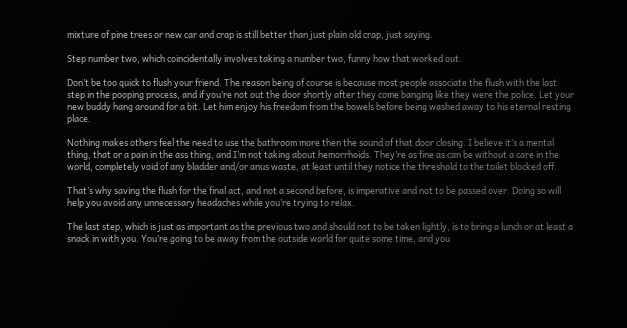mixture of pine trees or new car and crap is still better than just plain old crap, just saying.

Step number two, which coincidentally involves taking a number two, funny how that worked out.

Don’t be too quick to flush your friend. The reason being of course is because most people associate the flush with the last step in the pooping process, and if you’re not out the door shortly after they come banging like they were the police. Let your new buddy hang around for a bit. Let him enjoy his freedom from the bowels before being washed away to his eternal resting place.

Nothing makes others feel the need to use the bathroom more then the sound of that door closing. I believe it’s a mental thing, that or a pain in the ass thing, and I’m not taking about hemorrhoids. They’re as fine as can be without a care in the world, completely void of any bladder and/or anus waste, at least until they notice the threshold to the toilet blocked off.

That’s why saving the flush for the final act, and not a second before, is imperative and not to be passed over. Doing so will help you avoid any unnecessary headaches while you’re trying to relax.

The last step, which is just as important as the previous two and should not to be taken lightly, is to bring a lunch or at least a snack in with you. You’re going to be away from the outside world for quite some time, and you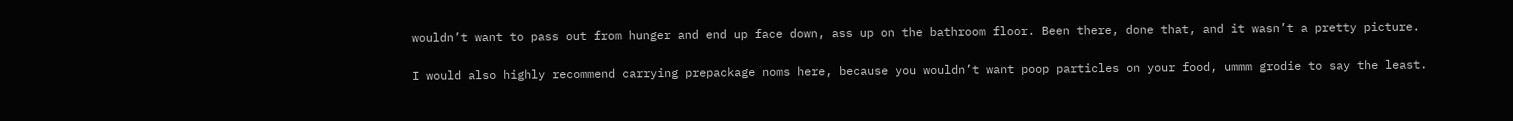wouldn’t want to pass out from hunger and end up face down, ass up on the bathroom floor. Been there, done that, and it wasn’t a pretty picture.

I would also highly recommend carrying prepackage noms here, because you wouldn’t want poop particles on your food, ummm grodie to say the least.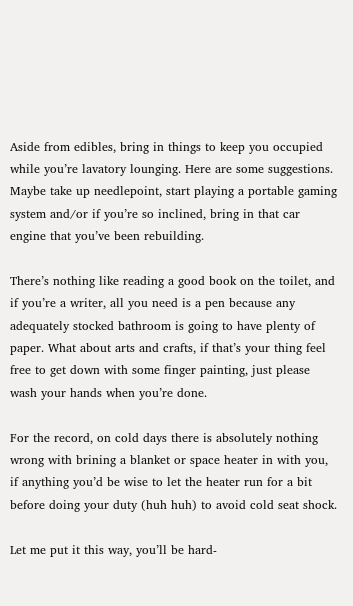Aside from edibles, bring in things to keep you occupied while you’re lavatory lounging. Here are some suggestions. Maybe take up needlepoint, start playing a portable gaming system and/or if you’re so inclined, bring in that car engine that you’ve been rebuilding.

There’s nothing like reading a good book on the toilet, and if you’re a writer, all you need is a pen because any adequately stocked bathroom is going to have plenty of paper. What about arts and crafts, if that’s your thing feel free to get down with some finger painting, just please wash your hands when you’re done.

For the record, on cold days there is absolutely nothing wrong with brining a blanket or space heater in with you, if anything you’d be wise to let the heater run for a bit before doing your duty (huh huh) to avoid cold seat shock.

Let me put it this way, you’ll be hard-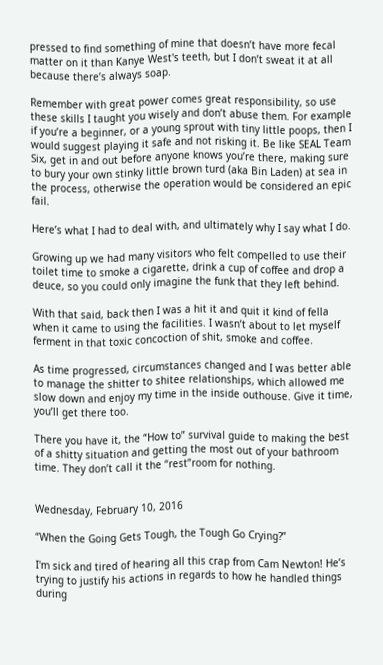pressed to find something of mine that doesn’t have more fecal matter on it than Kanye West's teeth, but I don’t sweat it at all because there’s always soap.

Remember with great power comes great responsibility, so use these skills I taught you wisely and don’t abuse them. For example if you’re a beginner, or a young sprout with tiny little poops, then I would suggest playing it safe and not risking it. Be like SEAL Team Six, get in and out before anyone knows you’re there, making sure to bury your own stinky little brown turd (aka Bin Laden) at sea in the process, otherwise the operation would be considered an epic fail.

Here’s what I had to deal with, and ultimately why I say what I do.

Growing up we had many visitors who felt compelled to use their toilet time to smoke a cigarette, drink a cup of coffee and drop a deuce, so you could only imagine the funk that they left behind.

With that said, back then I was a hit it and quit it kind of fella when it came to using the facilities. I wasn’t about to let myself ferment in that toxic concoction of shit, smoke and coffee.

As time progressed, circumstances changed and I was better able to manage the shitter to shitee relationships, which allowed me slow down and enjoy my time in the inside outhouse. Give it time, you’ll get there too.

There you have it, the “How to” survival guide to making the best of a shitty situation and getting the most out of your bathroom time. They don’t call it the “rest”room for nothing.


Wednesday, February 10, 2016

“When the Going Gets Tough, the Tough Go Crying?”

I'm sick and tired of hearing all this crap from Cam Newton! He’s trying to justify his actions in regards to how he handled things during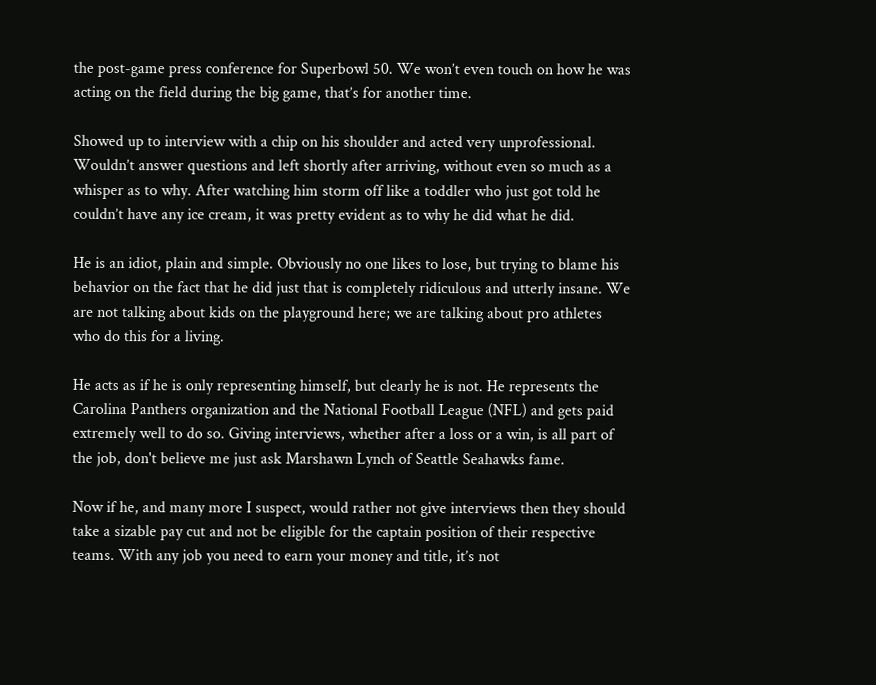the post-game press conference for Superbowl 50. We won’t even touch on how he was acting on the field during the big game, that’s for another time.

Showed up to interview with a chip on his shoulder and acted very unprofessional. Wouldn’t answer questions and left shortly after arriving, without even so much as a whisper as to why. After watching him storm off like a toddler who just got told he couldn’t have any ice cream, it was pretty evident as to why he did what he did.

He is an idiot, plain and simple. Obviously no one likes to lose, but trying to blame his behavior on the fact that he did just that is completely ridiculous and utterly insane. We are not talking about kids on the playground here; we are talking about pro athletes who do this for a living.

He acts as if he is only representing himself, but clearly he is not. He represents the Carolina Panthers organization and the National Football League (NFL) and gets paid extremely well to do so. Giving interviews, whether after a loss or a win, is all part of the job, don't believe me just ask Marshawn Lynch of Seattle Seahawks fame.

Now if he, and many more I suspect, would rather not give interviews then they should take a sizable pay cut and not be eligible for the captain position of their respective teams. With any job you need to earn your money and title, it’s not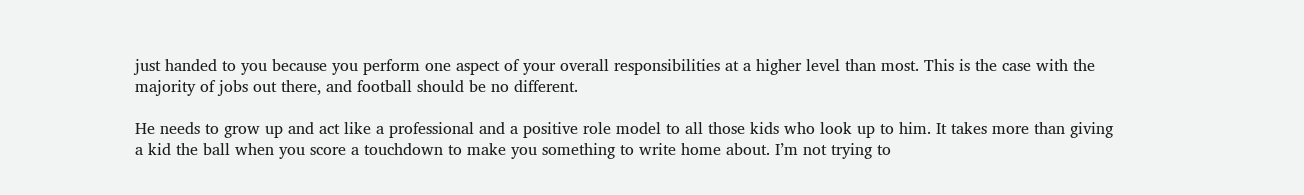just handed to you because you perform one aspect of your overall responsibilities at a higher level than most. This is the case with the majority of jobs out there, and football should be no different.

He needs to grow up and act like a professional and a positive role model to all those kids who look up to him. It takes more than giving a kid the ball when you score a touchdown to make you something to write home about. I’m not trying to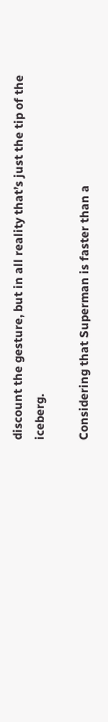discount the gesture, but in all reality that’s just the tip of the iceberg.

Considering that Superman is faster than a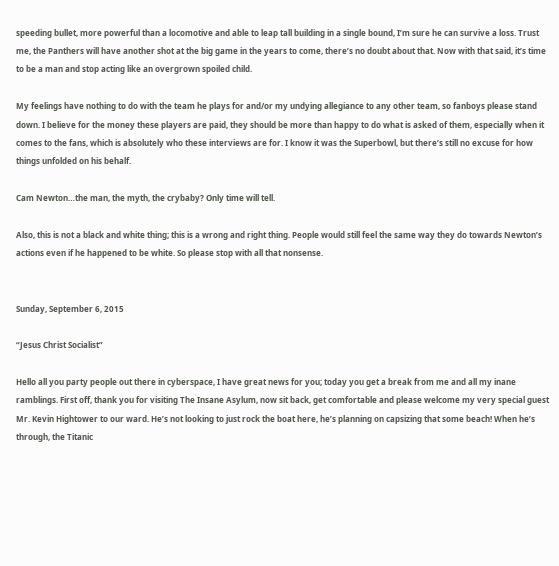speeding bullet, more powerful than a locomotive and able to leap tall building in a single bound, I’m sure he can survive a loss. Trust me, the Panthers will have another shot at the big game in the years to come, there’s no doubt about that. Now with that said, it’s time to be a man and stop acting like an overgrown spoiled child.

My feelings have nothing to do with the team he plays for and/or my undying allegiance to any other team, so fanboys please stand down. I believe for the money these players are paid, they should be more than happy to do what is asked of them, especially when it comes to the fans, which is absolutely who these interviews are for. I know it was the Superbowl, but there’s still no excuse for how things unfolded on his behalf.

Cam Newton…the man, the myth, the crybaby? Only time will tell.

Also, this is not a black and white thing; this is a wrong and right thing. People would still feel the same way they do towards Newton’s actions even if he happened to be white. So please stop with all that nonsense.


Sunday, September 6, 2015

“Jesus Christ Socialist”

Hello all you party people out there in cyberspace, I have great news for you; today you get a break from me and all my inane ramblings. First off, thank you for visiting The Insane Asylum, now sit back, get comfortable and please welcome my very special guest Mr. Kevin Hightower to our ward. He’s not looking to just rock the boat here, he’s planning on capsizing that some beach! When he’s through, the Titanic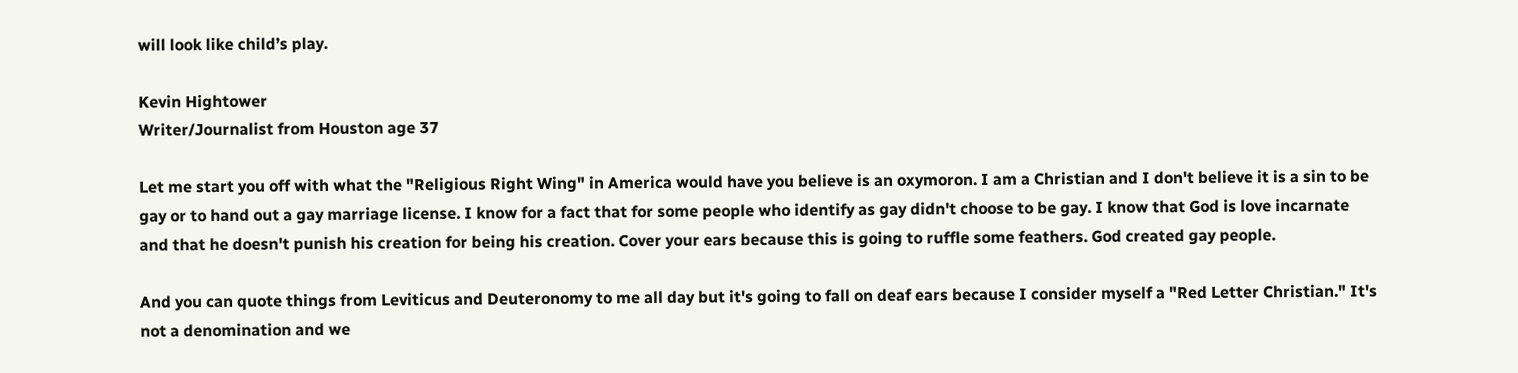will look like child’s play.

Kevin Hightower
Writer/Journalist from Houston age 37

Let me start you off with what the "Religious Right Wing" in America would have you believe is an oxymoron. I am a Christian and I don't believe it is a sin to be gay or to hand out a gay marriage license. I know for a fact that for some people who identify as gay didn't choose to be gay. I know that God is love incarnate and that he doesn't punish his creation for being his creation. Cover your ears because this is going to ruffle some feathers. God created gay people.

And you can quote things from Leviticus and Deuteronomy to me all day but it's going to fall on deaf ears because I consider myself a "Red Letter Christian." It's not a denomination and we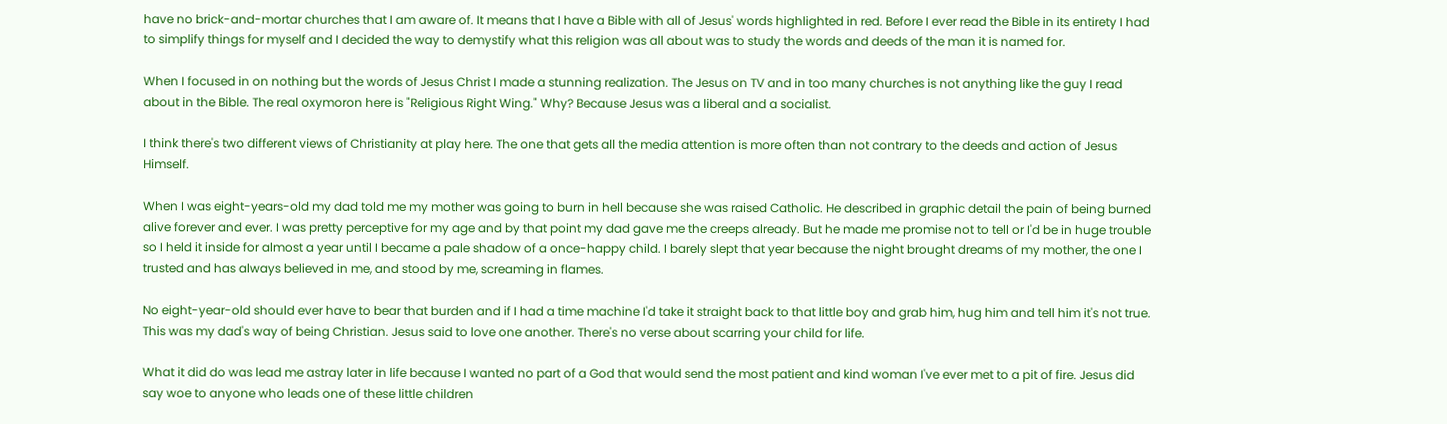have no brick-and-mortar churches that I am aware of. It means that I have a Bible with all of Jesus' words highlighted in red. Before I ever read the Bible in its entirety I had to simplify things for myself and I decided the way to demystify what this religion was all about was to study the words and deeds of the man it is named for.

When I focused in on nothing but the words of Jesus Christ I made a stunning realization. The Jesus on TV and in too many churches is not anything like the guy I read about in the Bible. The real oxymoron here is "Religious Right Wing." Why? Because Jesus was a liberal and a socialist.

I think there's two different views of Christianity at play here. The one that gets all the media attention is more often than not contrary to the deeds and action of Jesus Himself.

When I was eight-years-old my dad told me my mother was going to burn in hell because she was raised Catholic. He described in graphic detail the pain of being burned alive forever and ever. I was pretty perceptive for my age and by that point my dad gave me the creeps already. But he made me promise not to tell or I'd be in huge trouble so I held it inside for almost a year until I became a pale shadow of a once-happy child. I barely slept that year because the night brought dreams of my mother, the one I trusted and has always believed in me, and stood by me, screaming in flames.

No eight-year-old should ever have to bear that burden and if I had a time machine I'd take it straight back to that little boy and grab him, hug him and tell him it's not true. This was my dad's way of being Christian. Jesus said to love one another. There's no verse about scarring your child for life.

What it did do was lead me astray later in life because I wanted no part of a God that would send the most patient and kind woman I've ever met to a pit of fire. Jesus did say woe to anyone who leads one of these little children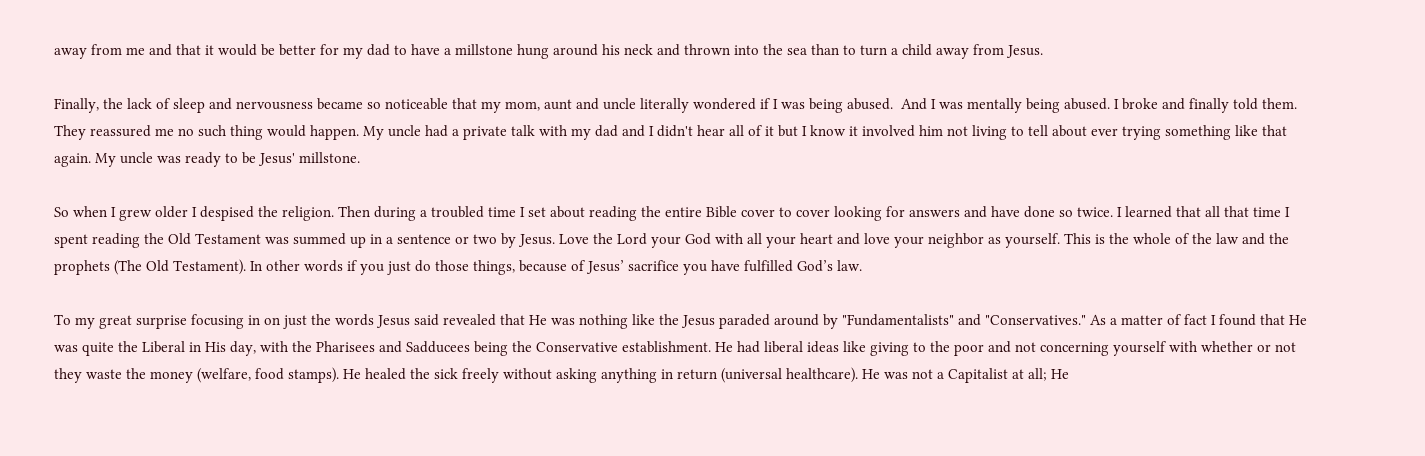away from me and that it would be better for my dad to have a millstone hung around his neck and thrown into the sea than to turn a child away from Jesus.

Finally, the lack of sleep and nervousness became so noticeable that my mom, aunt and uncle literally wondered if I was being abused.  And I was mentally being abused. I broke and finally told them. They reassured me no such thing would happen. My uncle had a private talk with my dad and I didn't hear all of it but I know it involved him not living to tell about ever trying something like that again. My uncle was ready to be Jesus' millstone.

So when I grew older I despised the religion. Then during a troubled time I set about reading the entire Bible cover to cover looking for answers and have done so twice. I learned that all that time I spent reading the Old Testament was summed up in a sentence or two by Jesus. Love the Lord your God with all your heart and love your neighbor as yourself. This is the whole of the law and the prophets (The Old Testament). In other words if you just do those things, because of Jesus’ sacrifice you have fulfilled God’s law.

To my great surprise focusing in on just the words Jesus said revealed that He was nothing like the Jesus paraded around by "Fundamentalists" and "Conservatives." As a matter of fact I found that He was quite the Liberal in His day, with the Pharisees and Sadducees being the Conservative establishment. He had liberal ideas like giving to the poor and not concerning yourself with whether or not they waste the money (welfare, food stamps). He healed the sick freely without asking anything in return (universal healthcare). He was not a Capitalist at all; He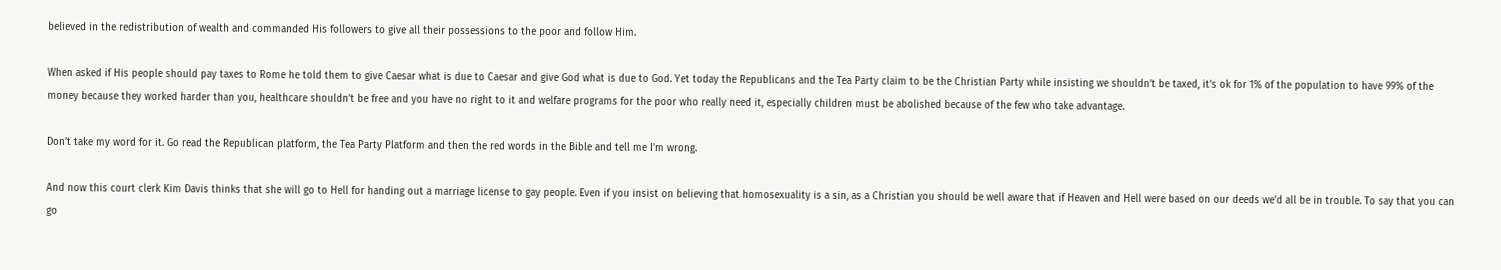believed in the redistribution of wealth and commanded His followers to give all their possessions to the poor and follow Him.

When asked if His people should pay taxes to Rome he told them to give Caesar what is due to Caesar and give God what is due to God. Yet today the Republicans and the Tea Party claim to be the Christian Party while insisting we shouldn’t be taxed, it’s ok for 1% of the population to have 99% of the money because they worked harder than you, healthcare shouldn’t be free and you have no right to it and welfare programs for the poor who really need it, especially children must be abolished because of the few who take advantage.

Don’t take my word for it. Go read the Republican platform, the Tea Party Platform and then the red words in the Bible and tell me I’m wrong.

And now this court clerk Kim Davis thinks that she will go to Hell for handing out a marriage license to gay people. Even if you insist on believing that homosexuality is a sin, as a Christian you should be well aware that if Heaven and Hell were based on our deeds we'd all be in trouble. To say that you can go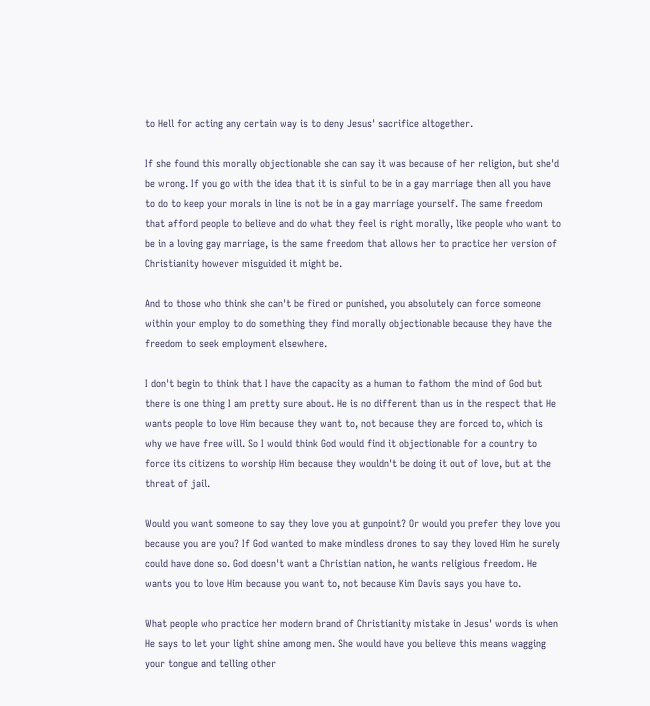to Hell for acting any certain way is to deny Jesus' sacrifice altogether.

If she found this morally objectionable she can say it was because of her religion, but she'd be wrong. If you go with the idea that it is sinful to be in a gay marriage then all you have to do to keep your morals in line is not be in a gay marriage yourself. The same freedom that afford people to believe and do what they feel is right morally, like people who want to be in a loving gay marriage, is the same freedom that allows her to practice her version of Christianity however misguided it might be.

And to those who think she can't be fired or punished, you absolutely can force someone within your employ to do something they find morally objectionable because they have the freedom to seek employment elsewhere.

I don't begin to think that I have the capacity as a human to fathom the mind of God but there is one thing I am pretty sure about. He is no different than us in the respect that He wants people to love Him because they want to, not because they are forced to, which is why we have free will. So I would think God would find it objectionable for a country to force its citizens to worship Him because they wouldn't be doing it out of love, but at the threat of jail.

Would you want someone to say they love you at gunpoint? Or would you prefer they love you because you are you? If God wanted to make mindless drones to say they loved Him he surely could have done so. God doesn't want a Christian nation, he wants religious freedom. He wants you to love Him because you want to, not because Kim Davis says you have to.

What people who practice her modern brand of Christianity mistake in Jesus' words is when He says to let your light shine among men. She would have you believe this means wagging your tongue and telling other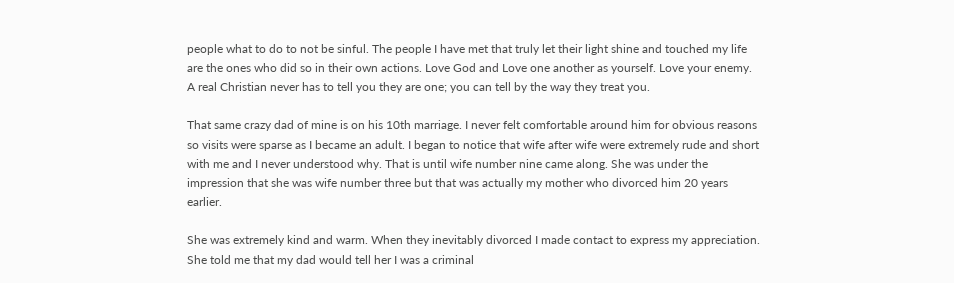people what to do to not be sinful. The people I have met that truly let their light shine and touched my life are the ones who did so in their own actions. Love God and Love one another as yourself. Love your enemy. A real Christian never has to tell you they are one; you can tell by the way they treat you.

That same crazy dad of mine is on his 10th marriage. I never felt comfortable around him for obvious reasons so visits were sparse as I became an adult. I began to notice that wife after wife were extremely rude and short with me and I never understood why. That is until wife number nine came along. She was under the impression that she was wife number three but that was actually my mother who divorced him 20 years earlier.

She was extremely kind and warm. When they inevitably divorced I made contact to express my appreciation. She told me that my dad would tell her I was a criminal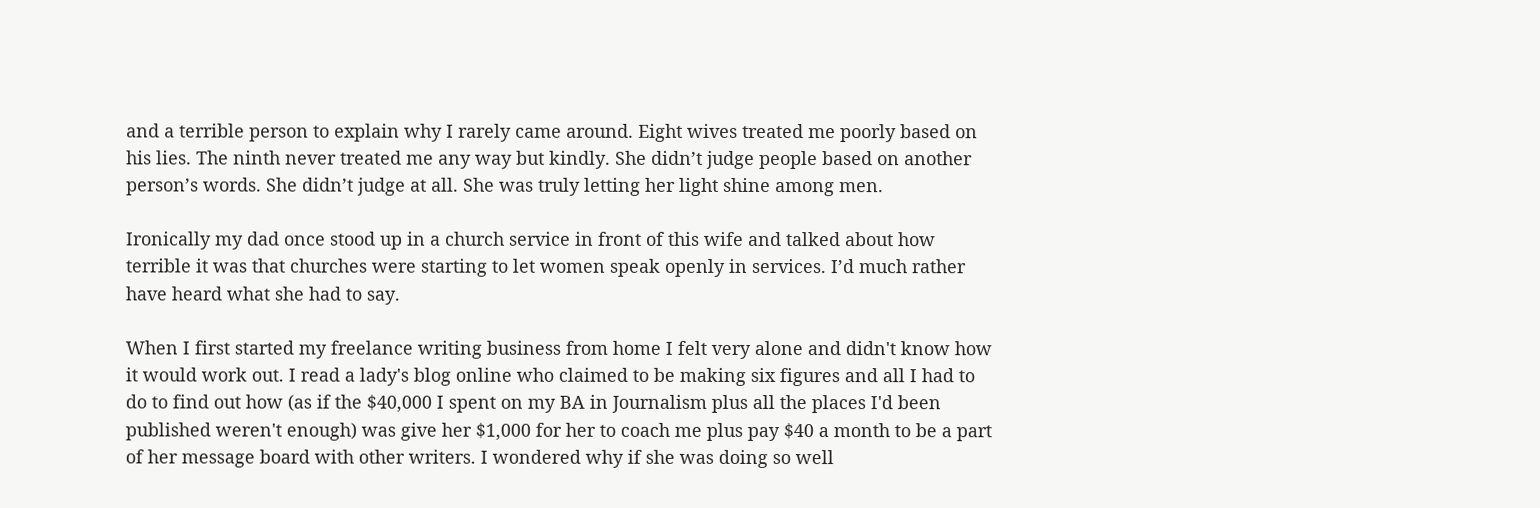and a terrible person to explain why I rarely came around. Eight wives treated me poorly based on his lies. The ninth never treated me any way but kindly. She didn’t judge people based on another person’s words. She didn’t judge at all. She was truly letting her light shine among men.

Ironically my dad once stood up in a church service in front of this wife and talked about how terrible it was that churches were starting to let women speak openly in services. I’d much rather have heard what she had to say.

When I first started my freelance writing business from home I felt very alone and didn't know how it would work out. I read a lady's blog online who claimed to be making six figures and all I had to do to find out how (as if the $40,000 I spent on my BA in Journalism plus all the places I'd been published weren't enough) was give her $1,000 for her to coach me plus pay $40 a month to be a part of her message board with other writers. I wondered why if she was doing so well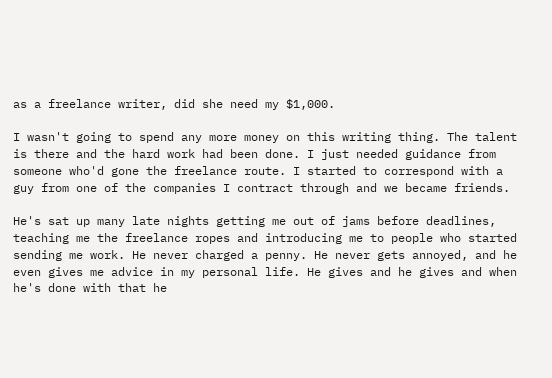as a freelance writer, did she need my $1,000.

I wasn't going to spend any more money on this writing thing. The talent is there and the hard work had been done. I just needed guidance from someone who'd gone the freelance route. I started to correspond with a guy from one of the companies I contract through and we became friends.

He's sat up many late nights getting me out of jams before deadlines, teaching me the freelance ropes and introducing me to people who started sending me work. He never charged a penny. He never gets annoyed, and he even gives me advice in my personal life. He gives and he gives and when he's done with that he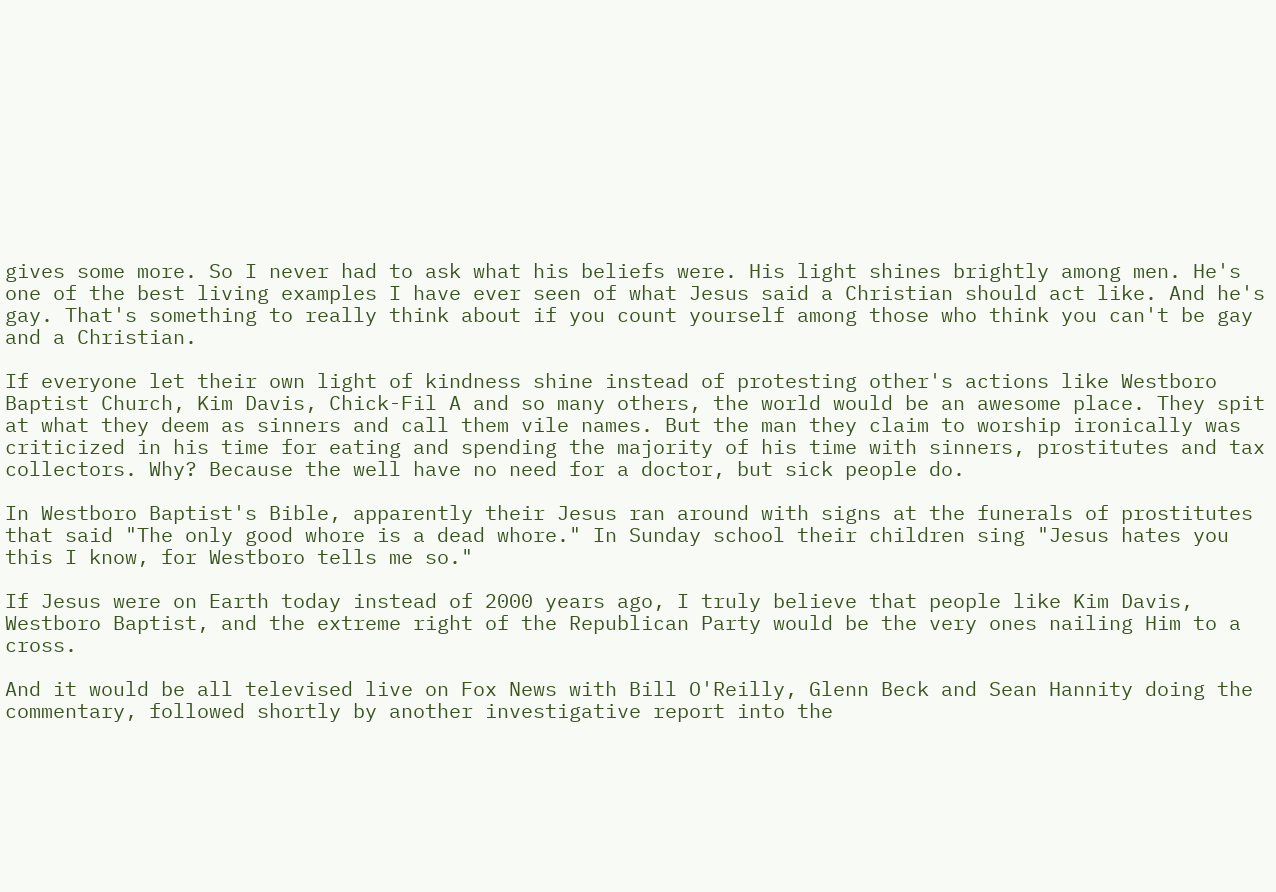gives some more. So I never had to ask what his beliefs were. His light shines brightly among men. He's one of the best living examples I have ever seen of what Jesus said a Christian should act like. And he's gay. That's something to really think about if you count yourself among those who think you can't be gay and a Christian.

If everyone let their own light of kindness shine instead of protesting other's actions like Westboro Baptist Church, Kim Davis, Chick-Fil A and so many others, the world would be an awesome place. They spit at what they deem as sinners and call them vile names. But the man they claim to worship ironically was criticized in his time for eating and spending the majority of his time with sinners, prostitutes and tax collectors. Why? Because the well have no need for a doctor, but sick people do.

In Westboro Baptist's Bible, apparently their Jesus ran around with signs at the funerals of prostitutes that said "The only good whore is a dead whore." In Sunday school their children sing "Jesus hates you this I know, for Westboro tells me so."

If Jesus were on Earth today instead of 2000 years ago, I truly believe that people like Kim Davis, Westboro Baptist, and the extreme right of the Republican Party would be the very ones nailing Him to a cross.

And it would be all televised live on Fox News with Bill O'Reilly, Glenn Beck and Sean Hannity doing the commentary, followed shortly by another investigative report into the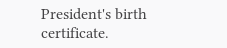President's birth certificate.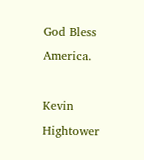God Bless America.

Kevin Hightower